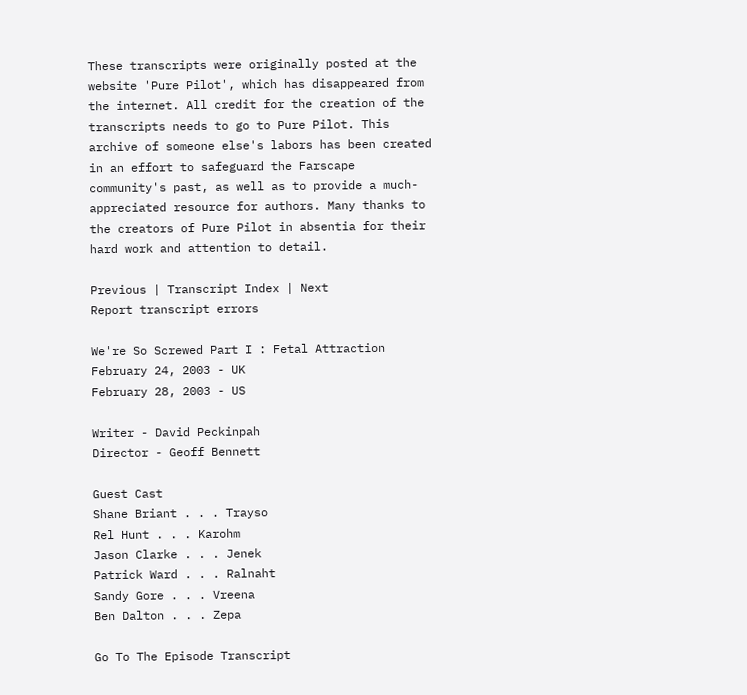These transcripts were originally posted at the website 'Pure Pilot', which has disappeared from the internet. All credit for the creation of the transcripts needs to go to Pure Pilot. This archive of someone else's labors has been created in an effort to safeguard the Farscape community's past, as well as to provide a much-appreciated resource for authors. Many thanks to the creators of Pure Pilot in absentia for their hard work and attention to detail.

Previous | Transcript Index | Next
Report transcript errors

We're So Screwed Part I : Fetal Attraction
February 24, 2003 - UK
February 28, 2003 - US

Writer - David Peckinpah
Director - Geoff Bennett

Guest Cast
Shane Briant . . . Trayso
Rel Hunt . . . Karohm
Jason Clarke . . . Jenek
Patrick Ward . . . Ralnaht
Sandy Gore . . . Vreena
Ben Dalton . . . Zepa

Go To The Episode Transcript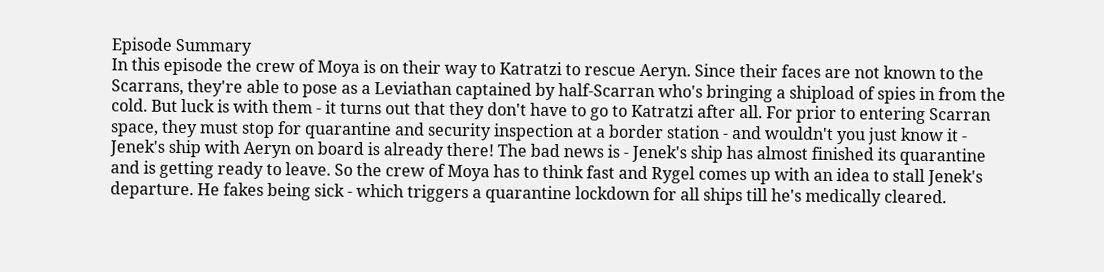Episode Summary
In this episode the crew of Moya is on their way to Katratzi to rescue Aeryn. Since their faces are not known to the Scarrans, they're able to pose as a Leviathan captained by half-Scarran who's bringing a shipload of spies in from the cold. But luck is with them - it turns out that they don't have to go to Katratzi after all. For prior to entering Scarran space, they must stop for quarantine and security inspection at a border station - and wouldn't you just know it - Jenek's ship with Aeryn on board is already there! The bad news is - Jenek's ship has almost finished its quarantine and is getting ready to leave. So the crew of Moya has to think fast and Rygel comes up with an idea to stall Jenek's departure. He fakes being sick - which triggers a quarantine lockdown for all ships till he's medically cleared.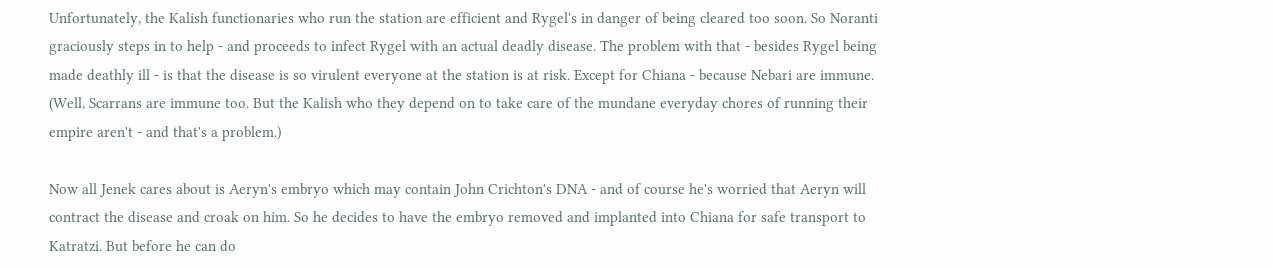Unfortunately, the Kalish functionaries who run the station are efficient and Rygel's in danger of being cleared too soon. So Noranti graciously steps in to help - and proceeds to infect Rygel with an actual deadly disease. The problem with that - besides Rygel being made deathly ill - is that the disease is so virulent everyone at the station is at risk. Except for Chiana - because Nebari are immune. (Well, Scarrans are immune too. But the Kalish who they depend on to take care of the mundane everyday chores of running their empire aren't - and that's a problem.)

Now all Jenek cares about is Aeryn's embryo which may contain John Crichton's DNA - and of course he's worried that Aeryn will contract the disease and croak on him. So he decides to have the embryo removed and implanted into Chiana for safe transport to Katratzi. But before he can do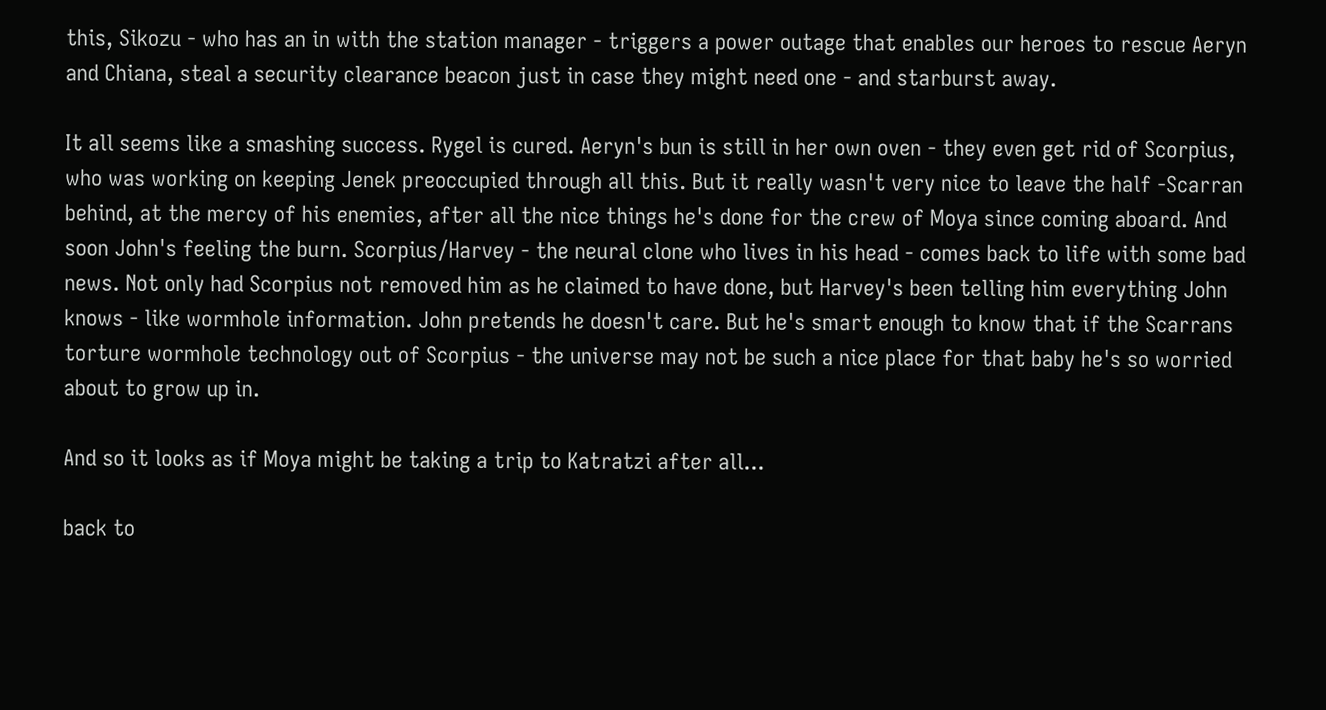this, Sikozu - who has an in with the station manager - triggers a power outage that enables our heroes to rescue Aeryn and Chiana, steal a security clearance beacon just in case they might need one - and starburst away.

It all seems like a smashing success. Rygel is cured. Aeryn's bun is still in her own oven - they even get rid of Scorpius, who was working on keeping Jenek preoccupied through all this. But it really wasn't very nice to leave the half -Scarran behind, at the mercy of his enemies, after all the nice things he's done for the crew of Moya since coming aboard. And soon John's feeling the burn. Scorpius/Harvey - the neural clone who lives in his head - comes back to life with some bad news. Not only had Scorpius not removed him as he claimed to have done, but Harvey's been telling him everything John knows - like wormhole information. John pretends he doesn't care. But he's smart enough to know that if the Scarrans torture wormhole technology out of Scorpius - the universe may not be such a nice place for that baby he's so worried about to grow up in.

And so it looks as if Moya might be taking a trip to Katratzi after all...

back to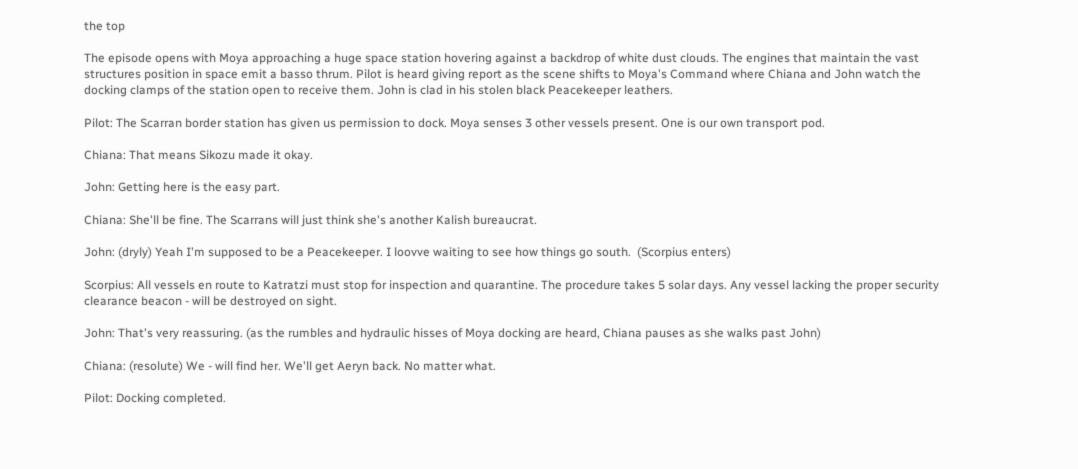the top

The episode opens with Moya approaching a huge space station hovering against a backdrop of white dust clouds. The engines that maintain the vast structures position in space emit a basso thrum. Pilot is heard giving report as the scene shifts to Moya's Command where Chiana and John watch the docking clamps of the station open to receive them. John is clad in his stolen black Peacekeeper leathers.

Pilot: The Scarran border station has given us permission to dock. Moya senses 3 other vessels present. One is our own transport pod.

Chiana: That means Sikozu made it okay.

John: Getting here is the easy part.

Chiana: She'll be fine. The Scarrans will just think she's another Kalish bureaucrat.

John: (dryly) Yeah I'm supposed to be a Peacekeeper. I loovve waiting to see how things go south.  (Scorpius enters)

Scorpius: All vessels en route to Katratzi must stop for inspection and quarantine. The procedure takes 5 solar days. Any vessel lacking the proper security clearance beacon - will be destroyed on sight.

John: That's very reassuring. (as the rumbles and hydraulic hisses of Moya docking are heard, Chiana pauses as she walks past John)

Chiana: (resolute) We - will find her. We'll get Aeryn back. No matter what.

Pilot: Docking completed.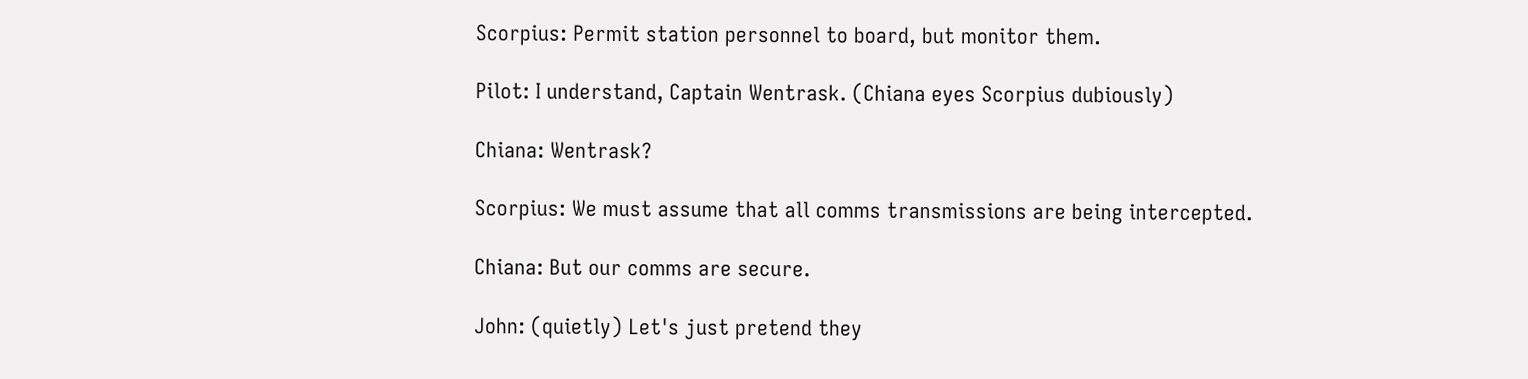Scorpius: Permit station personnel to board, but monitor them.

Pilot: I understand, Captain Wentrask. (Chiana eyes Scorpius dubiously)

Chiana: Wentrask?

Scorpius: We must assume that all comms transmissions are being intercepted.

Chiana: But our comms are secure.

John: (quietly) Let's just pretend they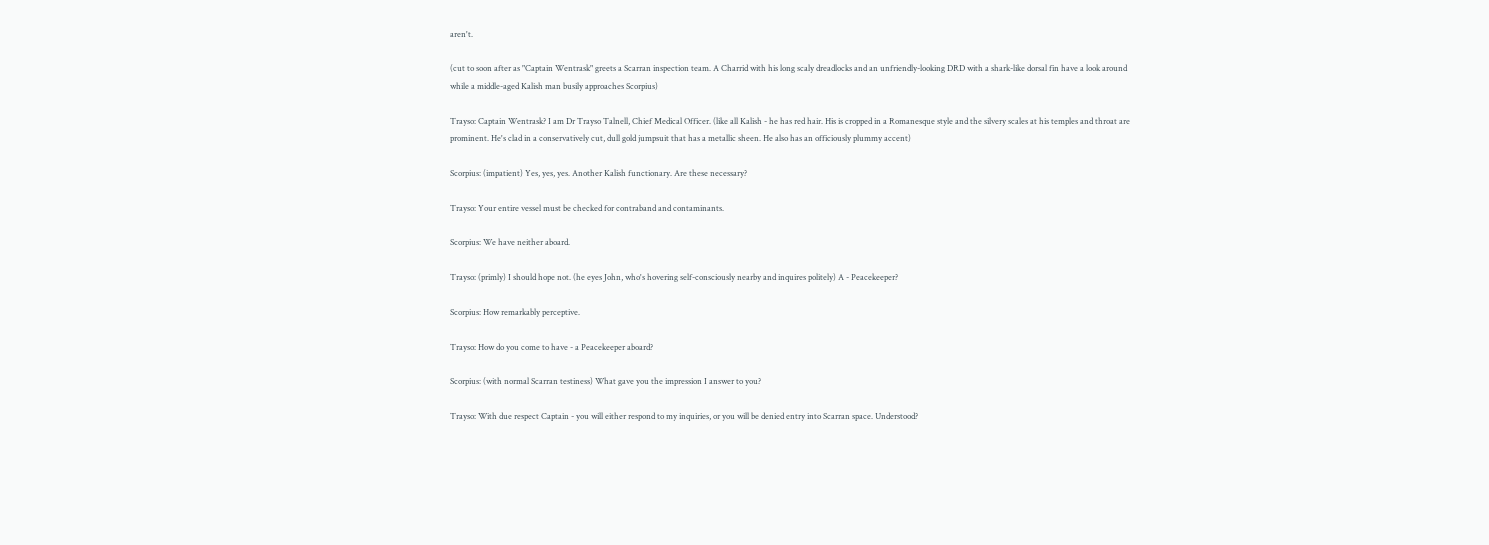aren't.

(cut to soon after as "Captain Wentrask" greets a Scarran inspection team. A Charrid with his long scaly dreadlocks and an unfriendly-looking DRD with a shark-like dorsal fin have a look around while a middle-aged Kalish man busily approaches Scorpius)

Trayso: Captain Wentrask? I am Dr Trayso Talnell, Chief Medical Officer. (like all Kalish - he has red hair. His is cropped in a Romanesque style and the silvery scales at his temples and throat are prominent. He's clad in a conservatively cut, dull gold jumpsuit that has a metallic sheen. He also has an officiously plummy accent)

Scorpius: (impatient) Yes, yes, yes. Another Kalish functionary. Are these necessary?

Trayso: Your entire vessel must be checked for contraband and contaminants.

Scorpius: We have neither aboard.

Trayso: (primly) I should hope not. (he eyes John, who's hovering self-consciously nearby and inquires politely) A - Peacekeeper?

Scorpius: How remarkably perceptive.

Trayso: How do you come to have - a Peacekeeper aboard?

Scorpius: (with normal Scarran testiness) What gave you the impression I answer to you?

Trayso: With due respect Captain - you will either respond to my inquiries, or you will be denied entry into Scarran space. Understood?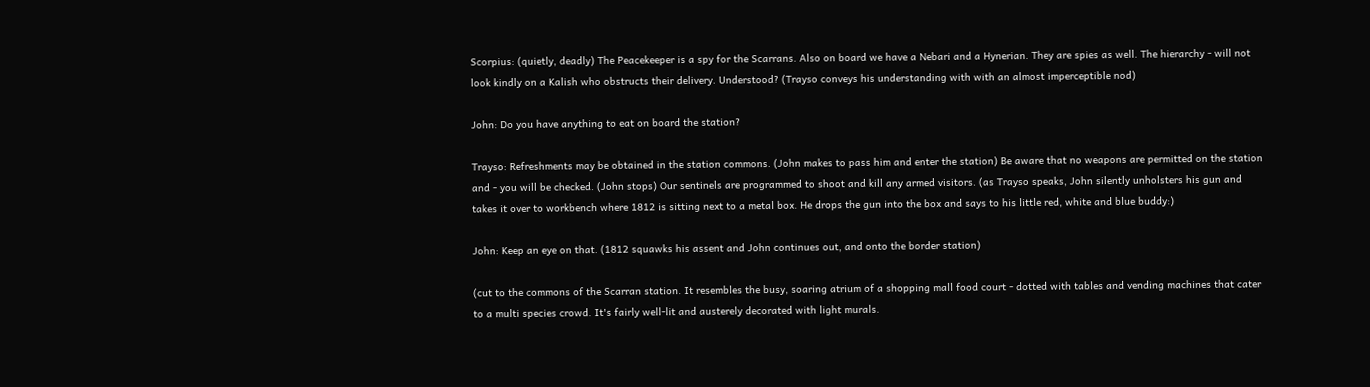Scorpius: (quietly, deadly) The Peacekeeper is a spy for the Scarrans. Also on board we have a Nebari and a Hynerian. They are spies as well. The hierarchy - will not look kindly on a Kalish who obstructs their delivery. Understood? (Trayso conveys his understanding with with an almost imperceptible nod)

John: Do you have anything to eat on board the station?

Trayso: Refreshments may be obtained in the station commons. (John makes to pass him and enter the station) Be aware that no weapons are permitted on the station and - you will be checked. (John stops) Our sentinels are programmed to shoot and kill any armed visitors. (as Trayso speaks, John silently unholsters his gun and takes it over to workbench where 1812 is sitting next to a metal box. He drops the gun into the box and says to his little red, white and blue buddy:)

John: Keep an eye on that. (1812 squawks his assent and John continues out, and onto the border station)

(cut to the commons of the Scarran station. It resembles the busy, soaring atrium of a shopping mall food court - dotted with tables and vending machines that cater to a multi species crowd. It's fairly well-lit and austerely decorated with light murals.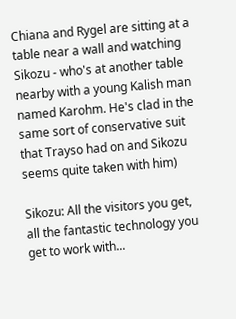Chiana and Rygel are sitting at a table near a wall and watching Sikozu - who's at another table nearby with a young Kalish man named Karohm. He's clad in the same sort of conservative suit that Trayso had on and Sikozu seems quite taken with him)

Sikozu: All the visitors you get, all the fantastic technology you get to work with...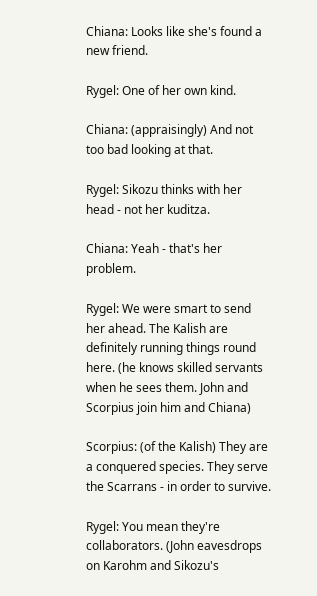Chiana: Looks like she's found a new friend.

Rygel: One of her own kind.

Chiana: (appraisingly) And not too bad looking at that.

Rygel: Sikozu thinks with her head - not her kuditza.

Chiana: Yeah - that's her problem.

Rygel: We were smart to send her ahead. The Kalish are definitely running things round here. (he knows skilled servants when he sees them. John and Scorpius join him and Chiana)

Scorpius: (of the Kalish) They are a conquered species. They serve the Scarrans - in order to survive.

Rygel: You mean they're collaborators. (John eavesdrops on Karohm and Sikozu's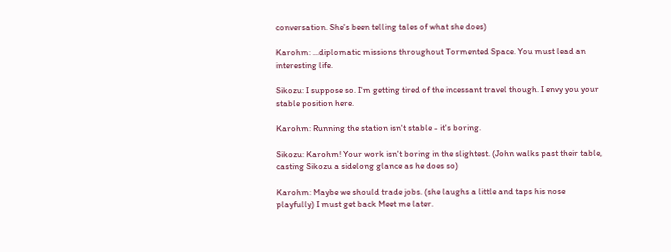conversation. She's been telling tales of what she does)

Karohm: ...diplomatic missions throughout Tormented Space. You must lead an interesting life.

Sikozu: I suppose so. I'm getting tired of the incessant travel though. I envy you your stable position here.

Karohm: Running the station isn't stable - it's boring.

Sikozu: Karohm! Your work isn't boring in the slightest. (John walks past their table, casting Sikozu a sidelong glance as he does so)

Karohm: Maybe we should trade jobs. (she laughs a little and taps his nose playfully) I must get back Meet me later.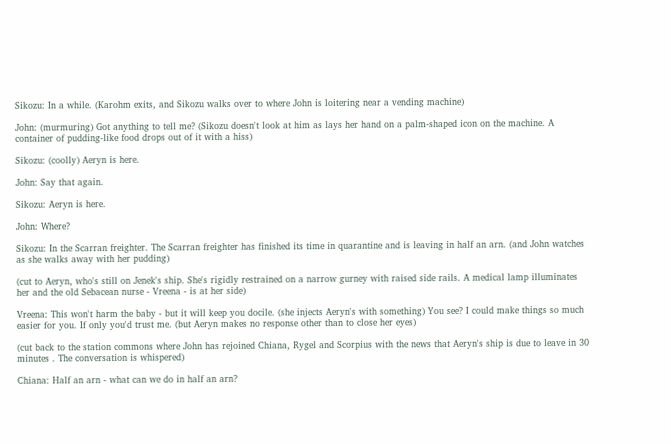Sikozu: In a while. (Karohm exits, and Sikozu walks over to where John is loitering near a vending machine)

John: (murmuring) Got anything to tell me? (Sikozu doesn't look at him as lays her hand on a palm-shaped icon on the machine. A container of pudding-like food drops out of it with a hiss)

Sikozu: (coolly) Aeryn is here.

John: Say that again.

Sikozu: Aeryn is here.

John: Where?

Sikozu: In the Scarran freighter. The Scarran freighter has finished its time in quarantine and is leaving in half an arn. (and John watches as she walks away with her pudding)

(cut to Aeryn, who's still on Jenek's ship. She's rigidly restrained on a narrow gurney with raised side rails. A medical lamp illuminates her and the old Sebacean nurse - Vreena - is at her side)

Vreena: This won't harm the baby - but it will keep you docile. (she injects Aeryn's with something) You see? I could make things so much easier for you. If only you'd trust me. (but Aeryn makes no response other than to close her eyes)

(cut back to the station commons where John has rejoined Chiana, Rygel and Scorpius with the news that Aeryn's ship is due to leave in 30 minutes . The conversation is whispered)

Chiana: Half an arn - what can we do in half an arn?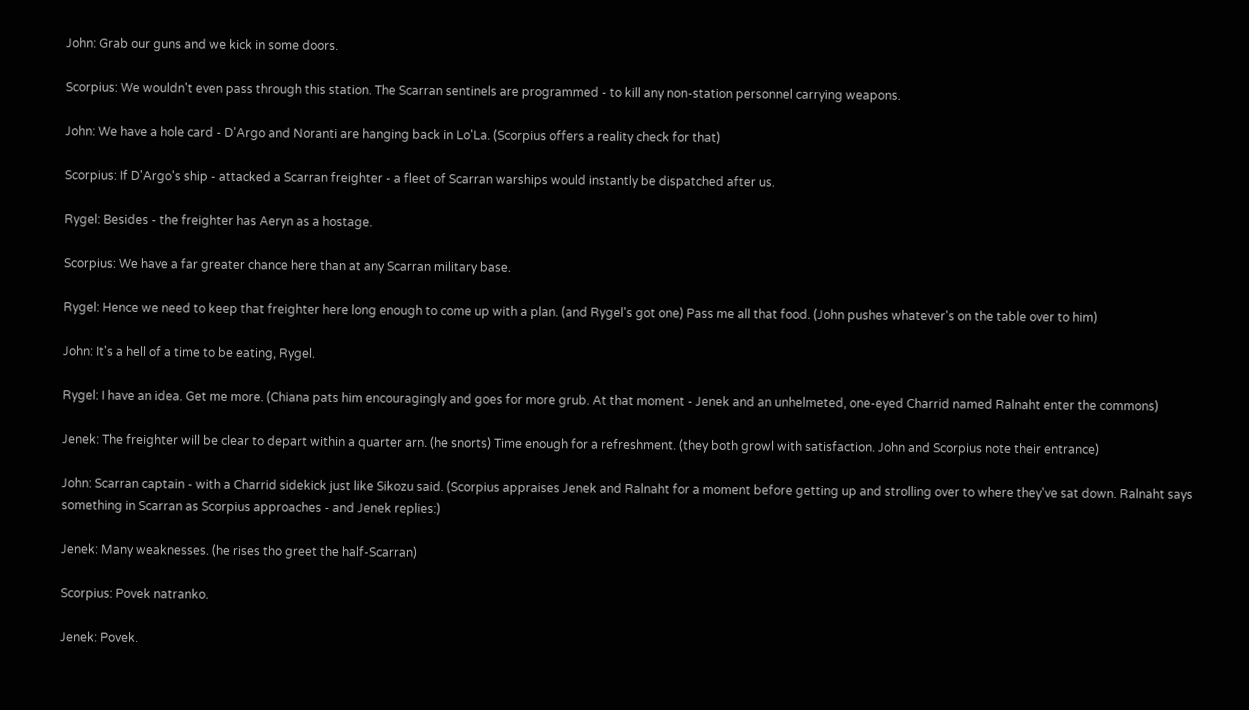John: Grab our guns and we kick in some doors.

Scorpius: We wouldn't even pass through this station. The Scarran sentinels are programmed - to kill any non-station personnel carrying weapons.

John: We have a hole card - D'Argo and Noranti are hanging back in Lo'La. (Scorpius offers a reality check for that)

Scorpius: If D'Argo's ship - attacked a Scarran freighter - a fleet of Scarran warships would instantly be dispatched after us.

Rygel: Besides - the freighter has Aeryn as a hostage.

Scorpius: We have a far greater chance here than at any Scarran military base.

Rygel: Hence we need to keep that freighter here long enough to come up with a plan. (and Rygel's got one) Pass me all that food. (John pushes whatever's on the table over to him)

John: It's a hell of a time to be eating, Rygel.

Rygel: I have an idea. Get me more. (Chiana pats him encouragingly and goes for more grub. At that moment - Jenek and an unhelmeted, one-eyed Charrid named Ralnaht enter the commons)

Jenek: The freighter will be clear to depart within a quarter arn. (he snorts) Time enough for a refreshment. (they both growl with satisfaction. John and Scorpius note their entrance)

John: Scarran captain - with a Charrid sidekick just like Sikozu said. (Scorpius appraises Jenek and Ralnaht for a moment before getting up and strolling over to where they've sat down. Ralnaht says something in Scarran as Scorpius approaches - and Jenek replies:)

Jenek: Many weaknesses. (he rises tho greet the half-Scarran)

Scorpius: Povek natranko.

Jenek: Povek.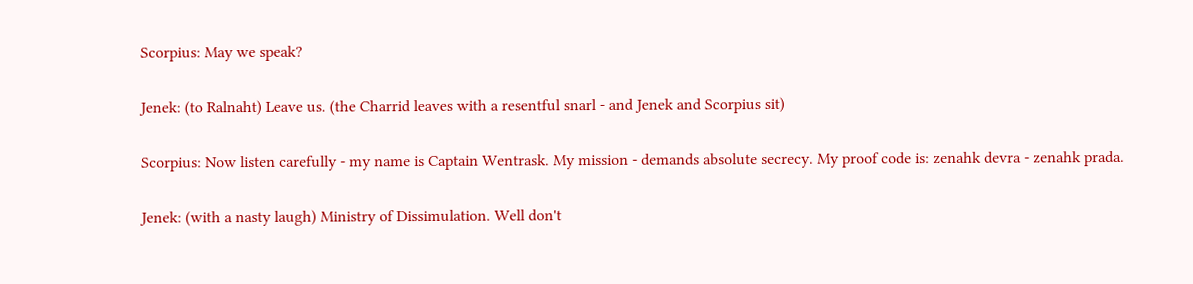Scorpius: May we speak?

Jenek: (to Ralnaht) Leave us. (the Charrid leaves with a resentful snarl - and Jenek and Scorpius sit)

Scorpius: Now listen carefully - my name is Captain Wentrask. My mission - demands absolute secrecy. My proof code is: zenahk devra - zenahk prada.

Jenek: (with a nasty laugh) Ministry of Dissimulation. Well don't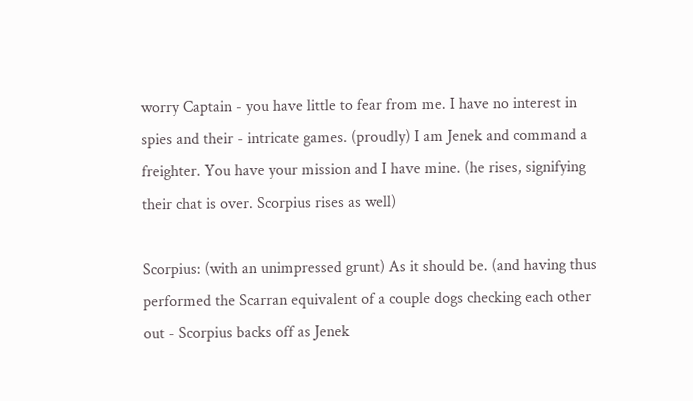worry Captain - you have little to fear from me. I have no interest in spies and their - intricate games. (proudly) I am Jenek and command a freighter. You have your mission and I have mine. (he rises, signifying their chat is over. Scorpius rises as well)

Scorpius: (with an unimpressed grunt) As it should be. (and having thus performed the Scarran equivalent of a couple dogs checking each other out - Scorpius backs off as Jenek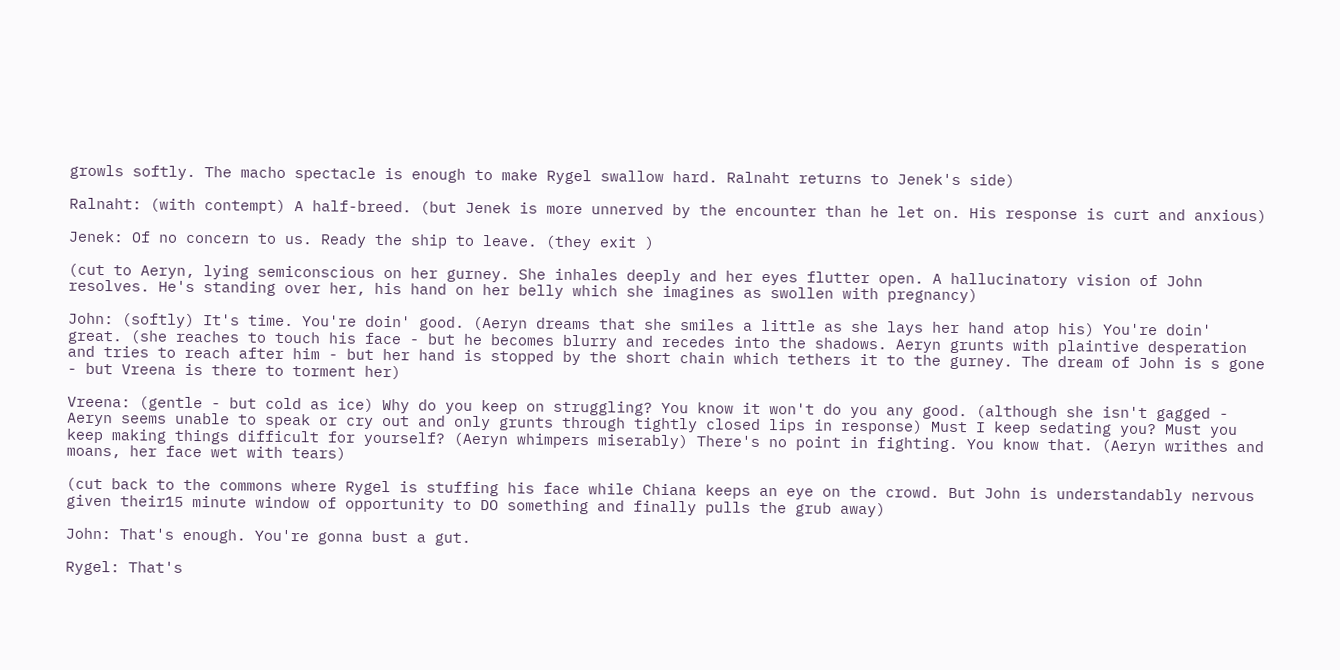growls softly. The macho spectacle is enough to make Rygel swallow hard. Ralnaht returns to Jenek's side)

Ralnaht: (with contempt) A half-breed. (but Jenek is more unnerved by the encounter than he let on. His response is curt and anxious)

Jenek: Of no concern to us. Ready the ship to leave. (they exit )

(cut to Aeryn, lying semiconscious on her gurney. She inhales deeply and her eyes flutter open. A hallucinatory vision of John resolves. He's standing over her, his hand on her belly which she imagines as swollen with pregnancy)

John: (softly) It's time. You're doin' good. (Aeryn dreams that she smiles a little as she lays her hand atop his) You're doin' great. (she reaches to touch his face - but he becomes blurry and recedes into the shadows. Aeryn grunts with plaintive desperation and tries to reach after him - but her hand is stopped by the short chain which tethers it to the gurney. The dream of John is s gone - but Vreena is there to torment her)

Vreena: (gentle - but cold as ice) Why do you keep on struggling? You know it won't do you any good. (although she isn't gagged - Aeryn seems unable to speak or cry out and only grunts through tightly closed lips in response) Must I keep sedating you? Must you keep making things difficult for yourself? (Aeryn whimpers miserably) There's no point in fighting. You know that. (Aeryn writhes and moans, her face wet with tears)

(cut back to the commons where Rygel is stuffing his face while Chiana keeps an eye on the crowd. But John is understandably nervous given their15 minute window of opportunity to DO something and finally pulls the grub away)

John: That's enough. You're gonna bust a gut.

Rygel: That's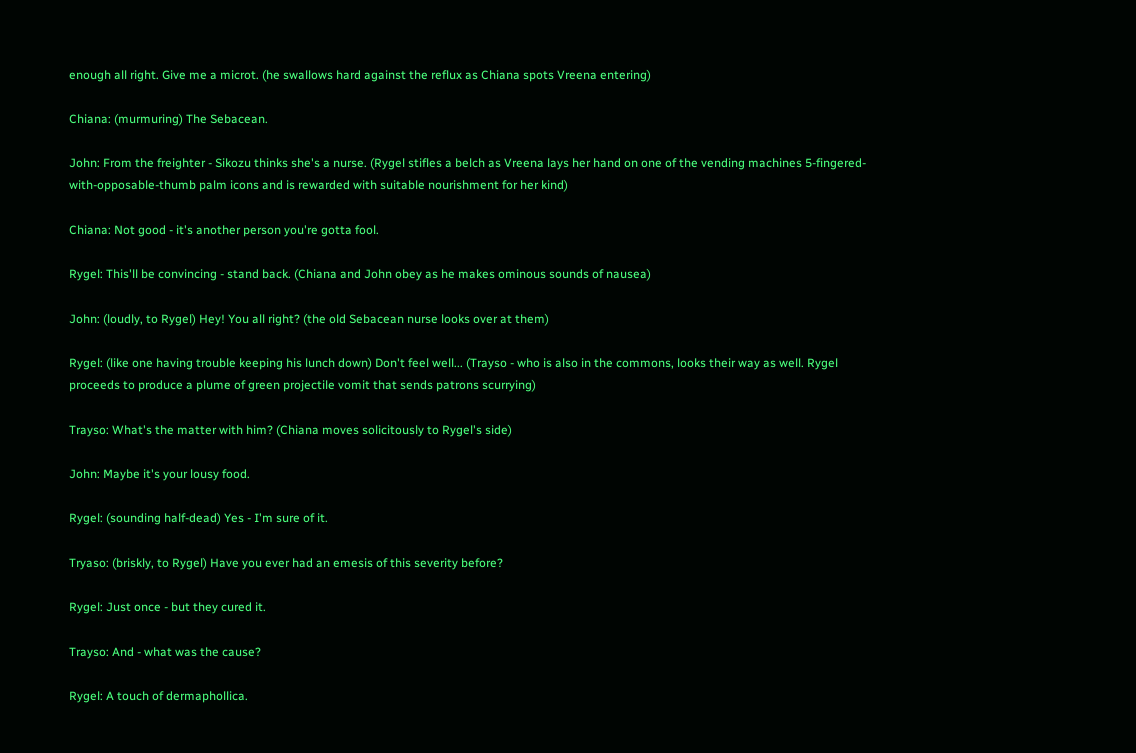enough all right. Give me a microt. (he swallows hard against the reflux as Chiana spots Vreena entering)

Chiana: (murmuring) The Sebacean.

John: From the freighter - Sikozu thinks she's a nurse. (Rygel stifles a belch as Vreena lays her hand on one of the vending machines 5-fingered-with-opposable-thumb palm icons and is rewarded with suitable nourishment for her kind)

Chiana: Not good - it's another person you're gotta fool.

Rygel: This'll be convincing - stand back. (Chiana and John obey as he makes ominous sounds of nausea)

John: (loudly, to Rygel) Hey! You all right? (the old Sebacean nurse looks over at them)

Rygel: (like one having trouble keeping his lunch down) Don't feel well... (Trayso - who is also in the commons, looks their way as well. Rygel proceeds to produce a plume of green projectile vomit that sends patrons scurrying)

Trayso: What's the matter with him? (Chiana moves solicitously to Rygel's side)

John: Maybe it's your lousy food.

Rygel: (sounding half-dead) Yes - I'm sure of it.

Tryaso: (briskly, to Rygel) Have you ever had an emesis of this severity before?

Rygel: Just once - but they cured it.

Trayso: And - what was the cause?

Rygel: A touch of dermaphollica.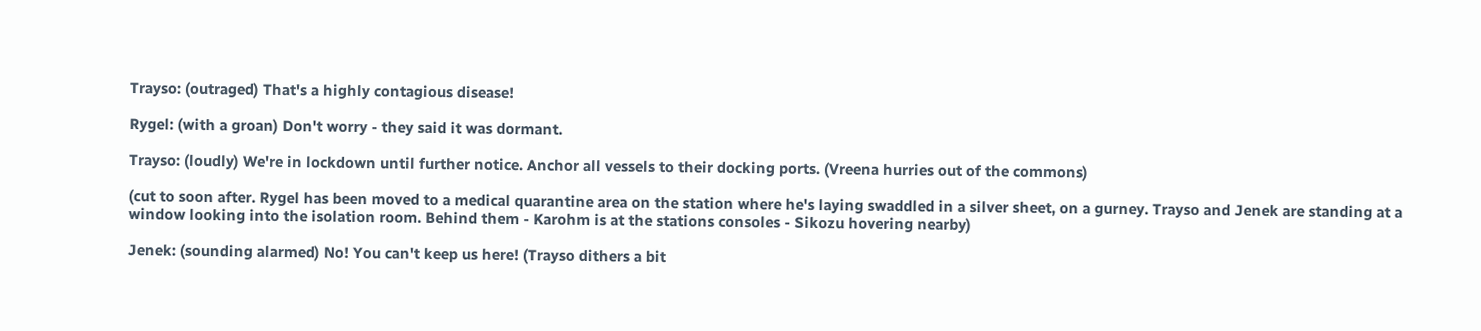Trayso: (outraged) That's a highly contagious disease!

Rygel: (with a groan) Don't worry - they said it was dormant.

Trayso: (loudly) We're in lockdown until further notice. Anchor all vessels to their docking ports. (Vreena hurries out of the commons)

(cut to soon after. Rygel has been moved to a medical quarantine area on the station where he's laying swaddled in a silver sheet, on a gurney. Trayso and Jenek are standing at a window looking into the isolation room. Behind them - Karohm is at the stations consoles - Sikozu hovering nearby)

Jenek: (sounding alarmed) No! You can't keep us here! (Trayso dithers a bit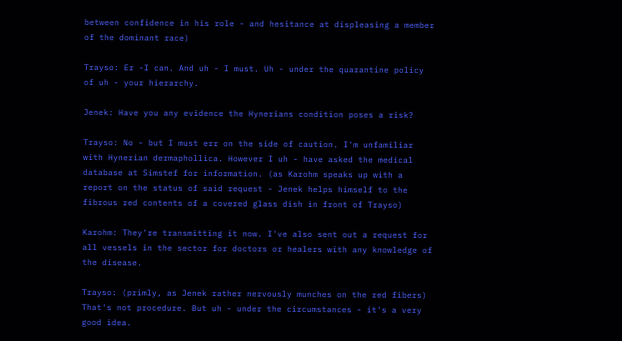between confidence in his role - and hesitance at displeasing a member of the dominant race)

Trayso: Er -I can. And uh - I must. Uh - under the quarantine policy of uh - your hierarchy.

Jenek: Have you any evidence the Hynerians condition poses a risk?

Trayso: No - but I must err on the side of caution. I'm unfamiliar with Hynerian dermaphollica. However I uh - have asked the medical database at Simstef for information. (as Karohm speaks up with a report on the status of said request - Jenek helps himself to the fibrous red contents of a covered glass dish in front of Trayso)

Karohm: They're transmitting it now. I've also sent out a request for all vessels in the sector for doctors or healers with any knowledge of the disease.

Trayso: (primly, as Jenek rather nervously munches on the red fibers) That's not procedure. But uh - under the circumstances - it's a very good idea.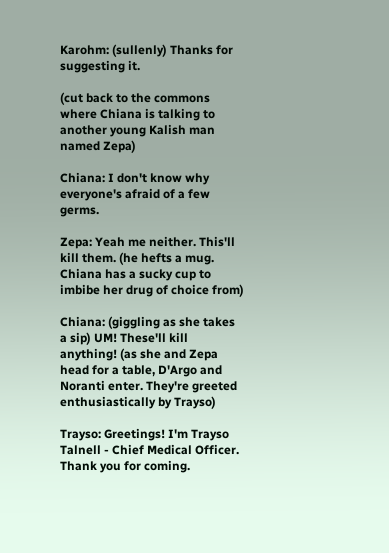Karohm: (sullenly) Thanks for suggesting it.

(cut back to the commons where Chiana is talking to another young Kalish man named Zepa)

Chiana: I don't know why everyone's afraid of a few germs.

Zepa: Yeah me neither. This'll kill them. (he hefts a mug. Chiana has a sucky cup to imbibe her drug of choice from)

Chiana: (giggling as she takes a sip) UM! These'll kill anything! (as she and Zepa head for a table, D'Argo and Noranti enter. They're greeted enthusiastically by Trayso)

Trayso: Greetings! I'm Trayso Talnell - Chief Medical Officer. Thank you for coming.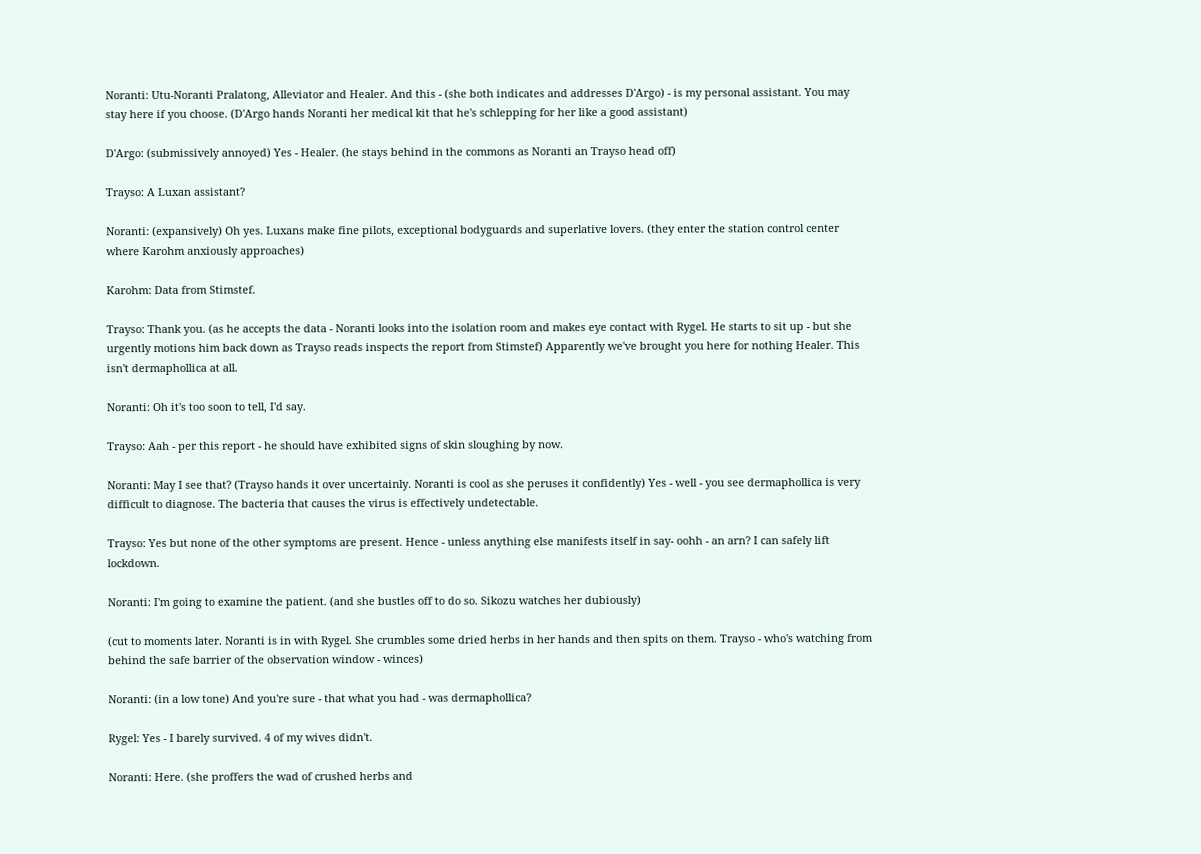Noranti: Utu-Noranti Pralatong, Alleviator and Healer. And this - (she both indicates and addresses D'Argo) - is my personal assistant. You may stay here if you choose. (D'Argo hands Noranti her medical kit that he's schlepping for her like a good assistant)

D'Argo: (submissively annoyed) Yes - Healer. (he stays behind in the commons as Noranti an Trayso head off)

Trayso: A Luxan assistant?

Noranti: (expansively) Oh yes. Luxans make fine pilots, exceptional bodyguards and superlative lovers. (they enter the station control center where Karohm anxiously approaches)

Karohm: Data from Stimstef.

Trayso: Thank you. (as he accepts the data - Noranti looks into the isolation room and makes eye contact with Rygel. He starts to sit up - but she urgently motions him back down as Trayso reads inspects the report from Stimstef) Apparently we've brought you here for nothing Healer. This isn't dermaphollica at all.

Noranti: Oh it's too soon to tell, I'd say.

Trayso: Aah - per this report - he should have exhibited signs of skin sloughing by now.

Noranti: May I see that? (Trayso hands it over uncertainly. Noranti is cool as she peruses it confidently) Yes - well - you see dermaphollica is very difficult to diagnose. The bacteria that causes the virus is effectively undetectable.

Trayso: Yes but none of the other symptoms are present. Hence - unless anything else manifests itself in say- oohh - an arn? I can safely lift lockdown.

Noranti: I'm going to examine the patient. (and she bustles off to do so. Sikozu watches her dubiously)

(cut to moments later. Noranti is in with Rygel. She crumbles some dried herbs in her hands and then spits on them. Trayso - who's watching from behind the safe barrier of the observation window - winces)

Noranti: (in a low tone) And you're sure - that what you had - was dermaphollica?

Rygel: Yes - I barely survived. 4 of my wives didn't.

Noranti: Here. (she proffers the wad of crushed herbs and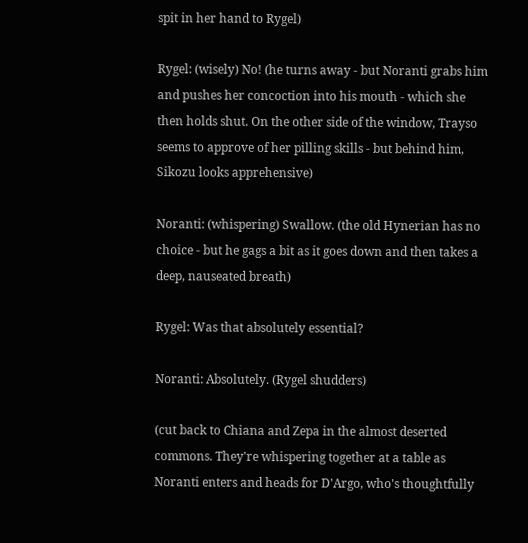spit in her hand to Rygel)

Rygel: (wisely) No! (he turns away - but Noranti grabs him and pushes her concoction into his mouth - which she then holds shut. On the other side of the window, Trayso seems to approve of her pilling skills - but behind him, Sikozu looks apprehensive)

Noranti: (whispering) Swallow. (the old Hynerian has no choice - but he gags a bit as it goes down and then takes a deep, nauseated breath)

Rygel: Was that absolutely essential?

Noranti: Absolutely. (Rygel shudders)

(cut back to Chiana and Zepa in the almost deserted commons. They're whispering together at a table as Noranti enters and heads for D'Argo, who's thoughtfully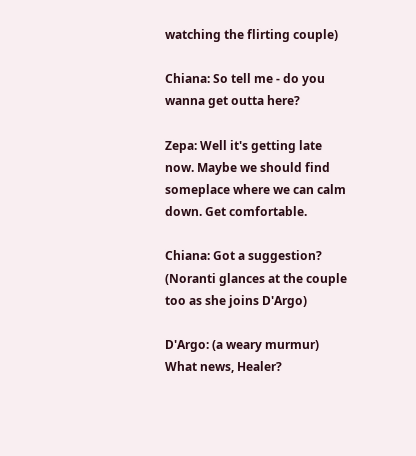watching the flirting couple)

Chiana: So tell me - do you wanna get outta here?

Zepa: Well it's getting late now. Maybe we should find someplace where we can calm down. Get comfortable.

Chiana: Got a suggestion? (Noranti glances at the couple too as she joins D'Argo)

D'Argo: (a weary murmur) What news, Healer?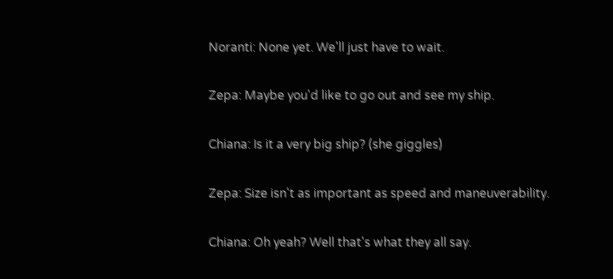Noranti: None yet. We'll just have to wait.

Zepa: Maybe you'd like to go out and see my ship.

Chiana: Is it a very big ship? (she giggles)

Zepa: Size isn't as important as speed and maneuverability.

Chiana: Oh yeah? Well that's what they all say.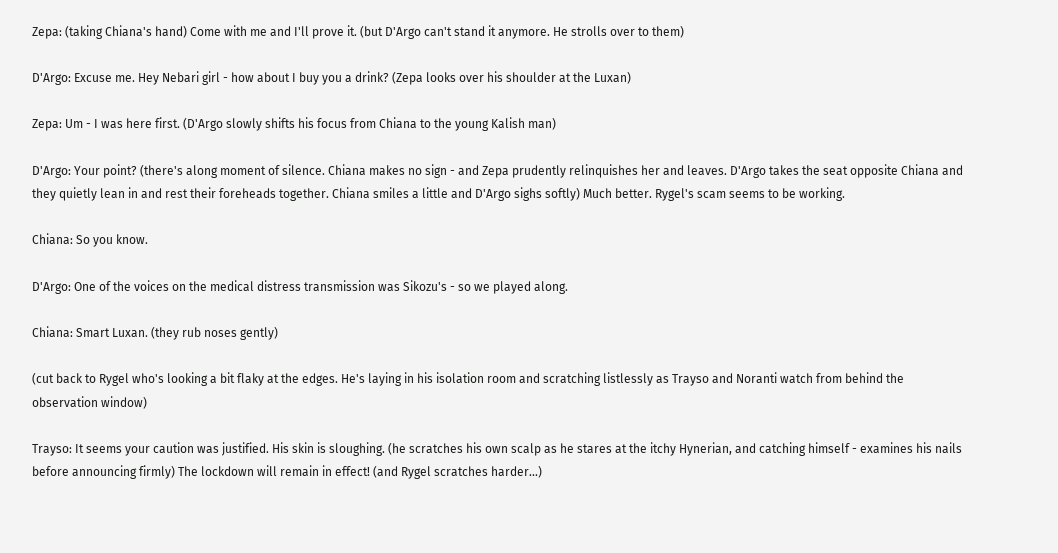Zepa: (taking Chiana's hand) Come with me and I'll prove it. (but D'Argo can't stand it anymore. He strolls over to them)

D'Argo: Excuse me. Hey Nebari girl - how about I buy you a drink? (Zepa looks over his shoulder at the Luxan)

Zepa: Um - I was here first. (D'Argo slowly shifts his focus from Chiana to the young Kalish man)

D'Argo: Your point? (there's along moment of silence. Chiana makes no sign - and Zepa prudently relinquishes her and leaves. D'Argo takes the seat opposite Chiana and they quietly lean in and rest their foreheads together. Chiana smiles a little and D'Argo sighs softly) Much better. Rygel's scam seems to be working.

Chiana: So you know.

D'Argo: One of the voices on the medical distress transmission was Sikozu's - so we played along.

Chiana: Smart Luxan. (they rub noses gently)

(cut back to Rygel who's looking a bit flaky at the edges. He's laying in his isolation room and scratching listlessly as Trayso and Noranti watch from behind the observation window)

Trayso: It seems your caution was justified. His skin is sloughing. (he scratches his own scalp as he stares at the itchy Hynerian, and catching himself - examines his nails before announcing firmly) The lockdown will remain in effect! (and Rygel scratches harder...)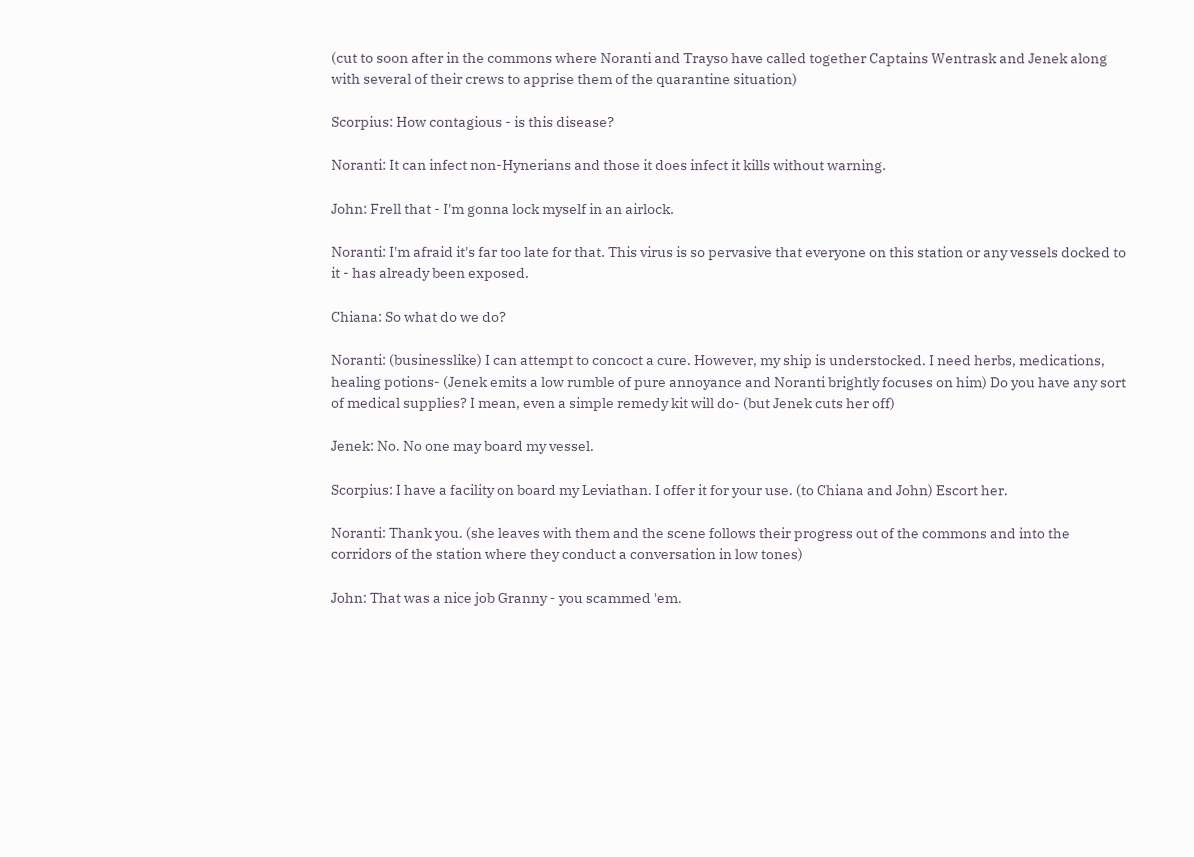(cut to soon after in the commons where Noranti and Trayso have called together Captains Wentrask and Jenek along with several of their crews to apprise them of the quarantine situation)

Scorpius: How contagious - is this disease?

Noranti: It can infect non-Hynerians and those it does infect it kills without warning.

John: Frell that - I'm gonna lock myself in an airlock.

Noranti: I'm afraid it's far too late for that. This virus is so pervasive that everyone on this station or any vessels docked to it - has already been exposed.

Chiana: So what do we do?

Noranti: (businesslike) I can attempt to concoct a cure. However, my ship is understocked. I need herbs, medications, healing potions- (Jenek emits a low rumble of pure annoyance and Noranti brightly focuses on him) Do you have any sort of medical supplies? I mean, even a simple remedy kit will do- (but Jenek cuts her off)

Jenek: No. No one may board my vessel.

Scorpius: I have a facility on board my Leviathan. I offer it for your use. (to Chiana and John) Escort her.

Noranti: Thank you. (she leaves with them and the scene follows their progress out of the commons and into the corridors of the station where they conduct a conversation in low tones)

John: That was a nice job Granny - you scammed 'em.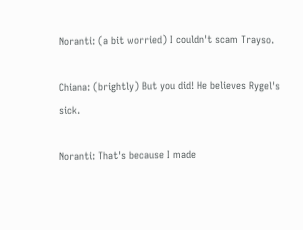Noranti: (a bit worried) I couldn't scam Trayso.

Chiana: (brightly) But you did! He believes Rygel's sick.

Noranti: That's because I made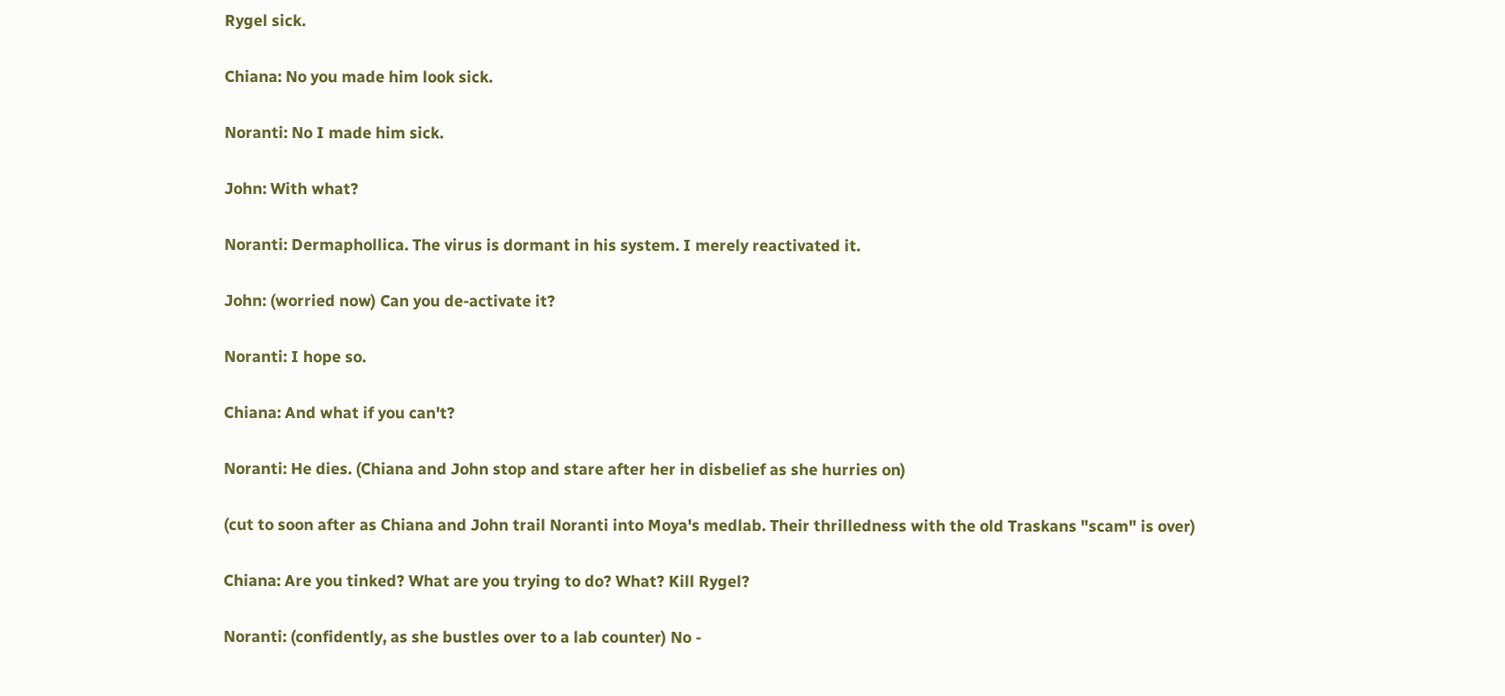Rygel sick.

Chiana: No you made him look sick.

Noranti: No I made him sick.

John: With what?

Noranti: Dermaphollica. The virus is dormant in his system. I merely reactivated it.

John: (worried now) Can you de-activate it?

Noranti: I hope so.

Chiana: And what if you can't?

Noranti: He dies. (Chiana and John stop and stare after her in disbelief as she hurries on)

(cut to soon after as Chiana and John trail Noranti into Moya's medlab. Their thrilledness with the old Traskans "scam" is over)

Chiana: Are you tinked? What are you trying to do? What? Kill Rygel?

Noranti: (confidently, as she bustles over to a lab counter) No -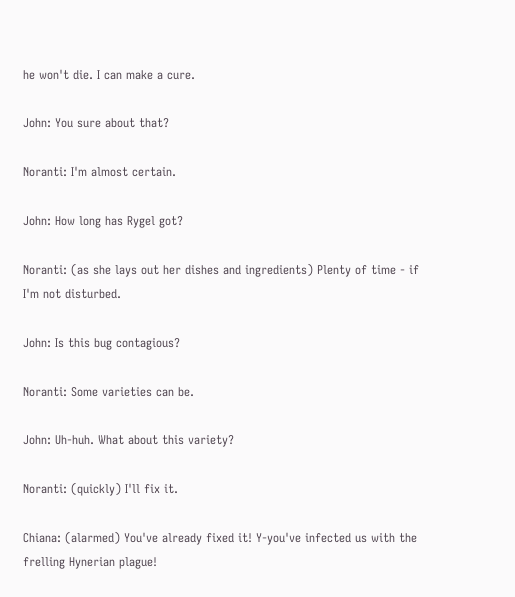he won't die. I can make a cure.

John: You sure about that?

Noranti: I'm almost certain.

John: How long has Rygel got?

Noranti: (as she lays out her dishes and ingredients) Plenty of time - if I'm not disturbed.

John: Is this bug contagious?

Noranti: Some varieties can be.

John: Uh-huh. What about this variety?

Noranti: (quickly) I'll fix it.

Chiana: (alarmed) You've already fixed it! Y-you've infected us with the frelling Hynerian plague!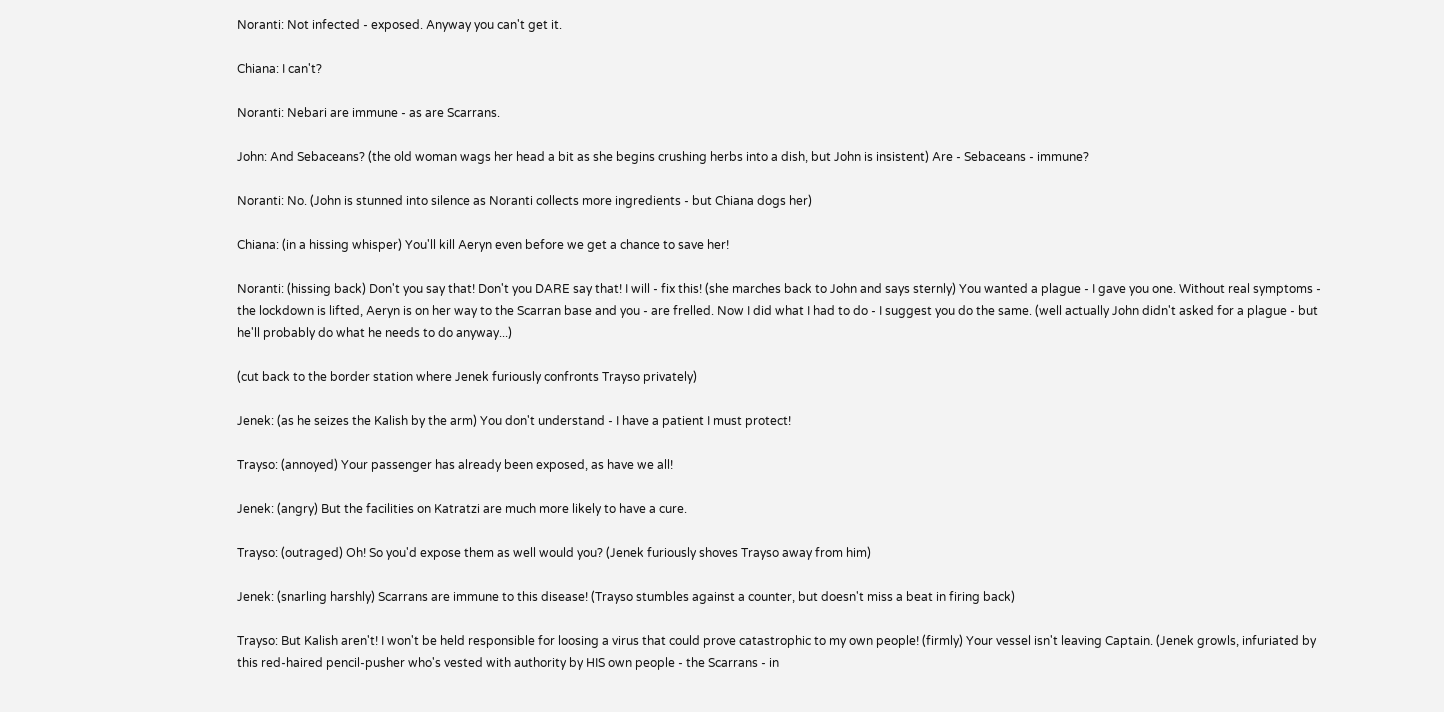Noranti: Not infected - exposed. Anyway you can't get it.

Chiana: I can't?

Noranti: Nebari are immune - as are Scarrans.

John: And Sebaceans? (the old woman wags her head a bit as she begins crushing herbs into a dish, but John is insistent) Are - Sebaceans - immune?

Noranti: No. (John is stunned into silence as Noranti collects more ingredients - but Chiana dogs her)

Chiana: (in a hissing whisper) You'll kill Aeryn even before we get a chance to save her!

Noranti: (hissing back) Don't you say that! Don't you DARE say that! I will - fix this! (she marches back to John and says sternly) You wanted a plague - I gave you one. Without real symptoms - the lockdown is lifted, Aeryn is on her way to the Scarran base and you - are frelled. Now I did what I had to do - I suggest you do the same. (well actually John didn't asked for a plague - but he'll probably do what he needs to do anyway...)

(cut back to the border station where Jenek furiously confronts Trayso privately)

Jenek: (as he seizes the Kalish by the arm) You don't understand - I have a patient I must protect!

Trayso: (annoyed) Your passenger has already been exposed, as have we all!

Jenek: (angry) But the facilities on Katratzi are much more likely to have a cure.

Trayso: (outraged) Oh! So you'd expose them as well would you? (Jenek furiously shoves Trayso away from him)

Jenek: (snarling harshly) Scarrans are immune to this disease! (Trayso stumbles against a counter, but doesn't miss a beat in firing back)

Trayso: But Kalish aren't! I won't be held responsible for loosing a virus that could prove catastrophic to my own people! (firmly) Your vessel isn't leaving Captain. (Jenek growls, infuriated by this red-haired pencil-pusher who's vested with authority by HIS own people - the Scarrans - in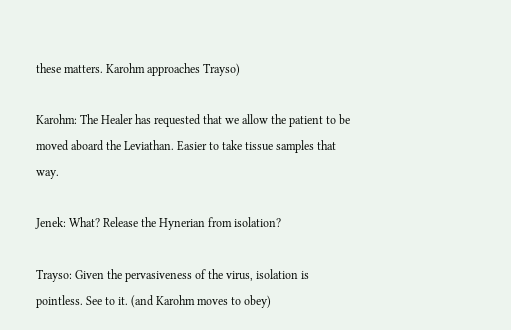these matters. Karohm approaches Trayso)

Karohm: The Healer has requested that we allow the patient to be moved aboard the Leviathan. Easier to take tissue samples that way.

Jenek: What? Release the Hynerian from isolation?

Trayso: Given the pervasiveness of the virus, isolation is pointless. See to it. (and Karohm moves to obey)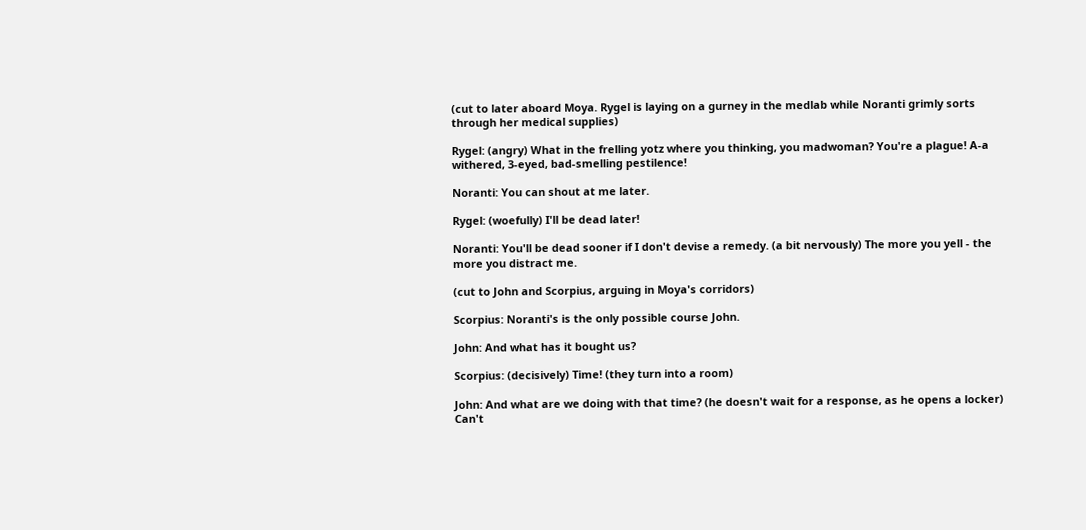(cut to later aboard Moya. Rygel is laying on a gurney in the medlab while Noranti grimly sorts through her medical supplies)

Rygel: (angry) What in the frelling yotz where you thinking, you madwoman? You're a plague! A-a withered, 3-eyed, bad-smelling pestilence!

Noranti: You can shout at me later.

Rygel: (woefully) I'll be dead later!

Noranti: You'll be dead sooner if I don't devise a remedy. (a bit nervously) The more you yell - the more you distract me.

(cut to John and Scorpius, arguing in Moya's corridors)

Scorpius: Noranti's is the only possible course John.

John: And what has it bought us?

Scorpius: (decisively) Time! (they turn into a room)

John: And what are we doing with that time? (he doesn't wait for a response, as he opens a locker) Can't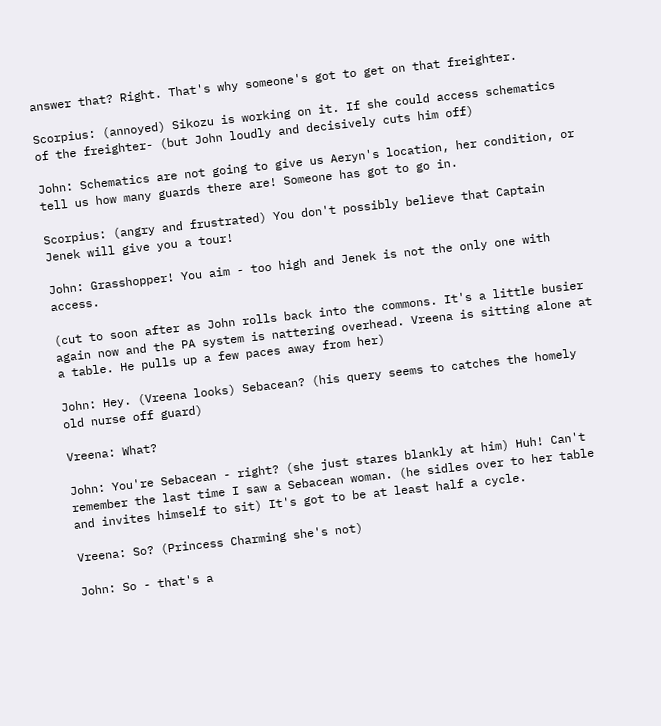answer that? Right. That's why someone's got to get on that freighter.

Scorpius: (annoyed) Sikozu is working on it. If she could access schematics of the freighter- (but John loudly and decisively cuts him off)

John: Schematics are not going to give us Aeryn's location, her condition, or tell us how many guards there are! Someone has got to go in.

Scorpius: (angry and frustrated) You don't possibly believe that Captain Jenek will give you a tour!

John: Grasshopper! You aim - too high and Jenek is not the only one with access.

(cut to soon after as John rolls back into the commons. It's a little busier again now and the PA system is nattering overhead. Vreena is sitting alone at a table. He pulls up a few paces away from her)

John: Hey. (Vreena looks) Sebacean? (his query seems to catches the homely old nurse off guard)

Vreena: What?

John: You're Sebacean - right? (she just stares blankly at him) Huh! Can't remember the last time I saw a Sebacean woman. (he sidles over to her table and invites himself to sit) It's got to be at least half a cycle.

Vreena: So? (Princess Charming she's not)

John: So - that's a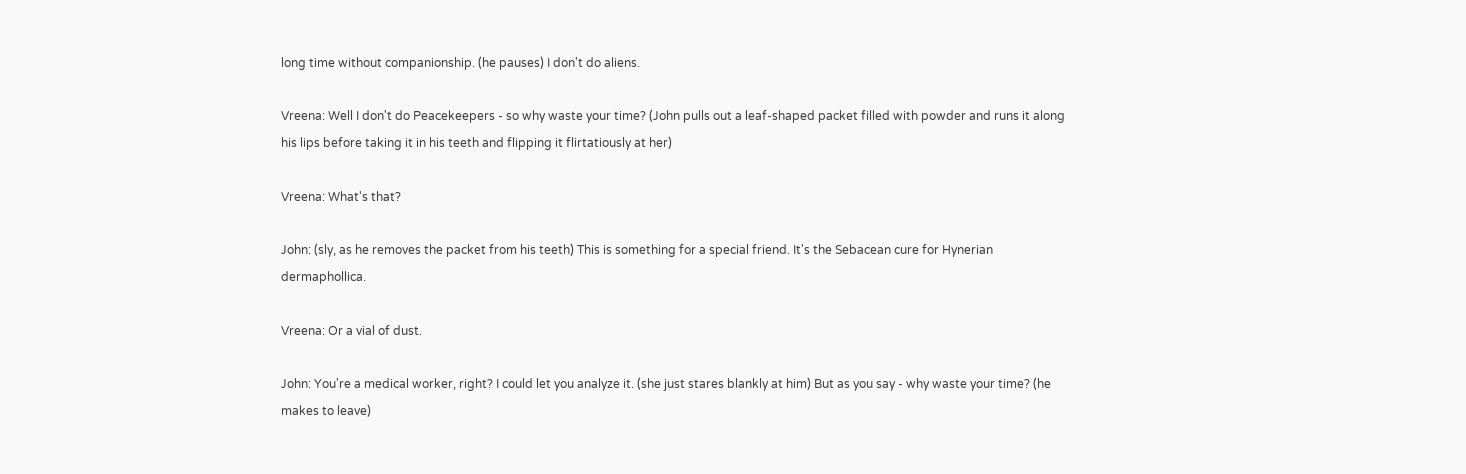long time without companionship. (he pauses) I don't do aliens.

Vreena: Well I don't do Peacekeepers - so why waste your time? (John pulls out a leaf-shaped packet filled with powder and runs it along his lips before taking it in his teeth and flipping it flirtatiously at her)

Vreena: What's that?

John: (sly, as he removes the packet from his teeth) This is something for a special friend. It's the Sebacean cure for Hynerian dermaphollica.

Vreena: Or a vial of dust.

John: You're a medical worker, right? I could let you analyze it. (she just stares blankly at him) But as you say - why waste your time? (he makes to leave)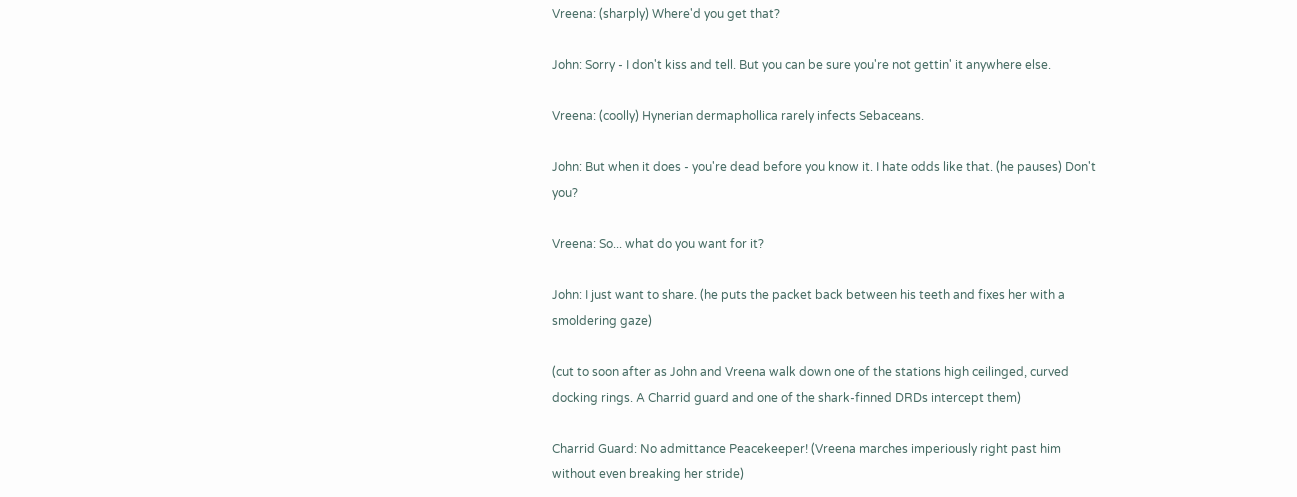Vreena: (sharply) Where'd you get that?

John: Sorry - I don't kiss and tell. But you can be sure you're not gettin' it anywhere else.

Vreena: (coolly) Hynerian dermaphollica rarely infects Sebaceans.

John: But when it does - you're dead before you know it. I hate odds like that. (he pauses) Don't you?

Vreena: So... what do you want for it?

John: I just want to share. (he puts the packet back between his teeth and fixes her with a smoldering gaze)

(cut to soon after as John and Vreena walk down one of the stations high ceilinged, curved docking rings. A Charrid guard and one of the shark-finned DRDs intercept them)

Charrid Guard: No admittance Peacekeeper! (Vreena marches imperiously right past him without even breaking her stride)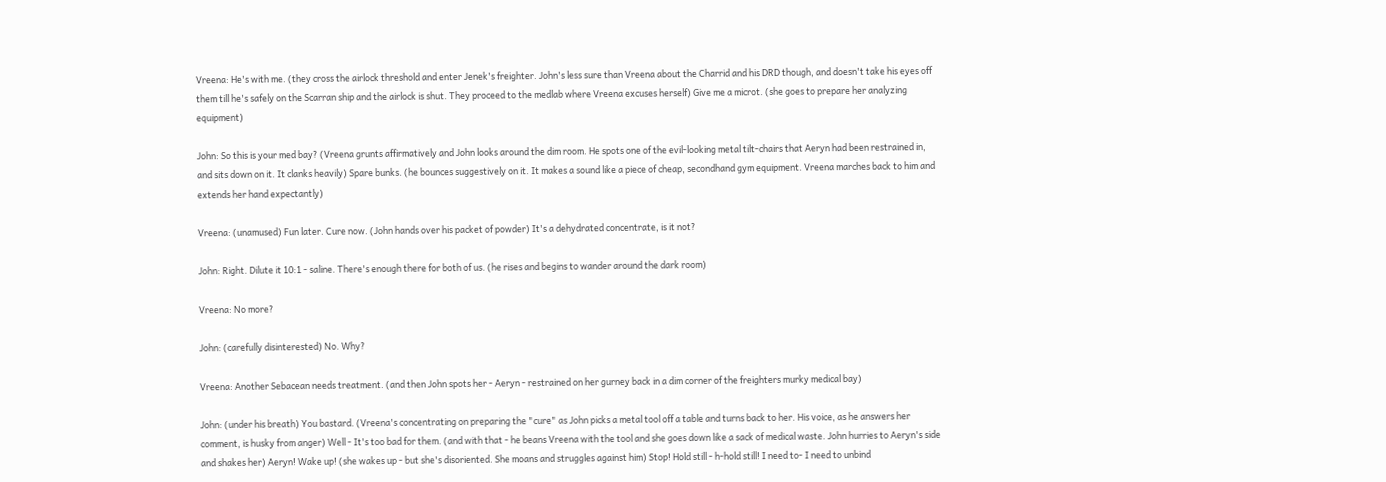Vreena: He's with me. (they cross the airlock threshold and enter Jenek's freighter. John's less sure than Vreena about the Charrid and his DRD though, and doesn't take his eyes off them till he's safely on the Scarran ship and the airlock is shut. They proceed to the medlab where Vreena excuses herself) Give me a microt. (she goes to prepare her analyzing equipment)

John: So this is your med bay? (Vreena grunts affirmatively and John looks around the dim room. He spots one of the evil-looking metal tilt-chairs that Aeryn had been restrained in, and sits down on it. It clanks heavily) Spare bunks. (he bounces suggestively on it. It makes a sound like a piece of cheap, secondhand gym equipment. Vreena marches back to him and extends her hand expectantly)

Vreena: (unamused) Fun later. Cure now. (John hands over his packet of powder) It's a dehydrated concentrate, is it not?

John: Right. Dilute it 10:1 - saline. There's enough there for both of us. (he rises and begins to wander around the dark room)

Vreena: No more?

John: (carefully disinterested) No. Why?

Vreena: Another Sebacean needs treatment. (and then John spots her - Aeryn - restrained on her gurney back in a dim corner of the freighters murky medical bay)

John: (under his breath) You bastard. (Vreena's concentrating on preparing the "cure" as John picks a metal tool off a table and turns back to her. His voice, as he answers her comment, is husky from anger) Well - It's too bad for them. (and with that - he beans Vreena with the tool and she goes down like a sack of medical waste. John hurries to Aeryn's side and shakes her) Aeryn! Wake up! (she wakes up - but she's disoriented. She moans and struggles against him) Stop! Hold still - h-hold still! I need to- I need to unbind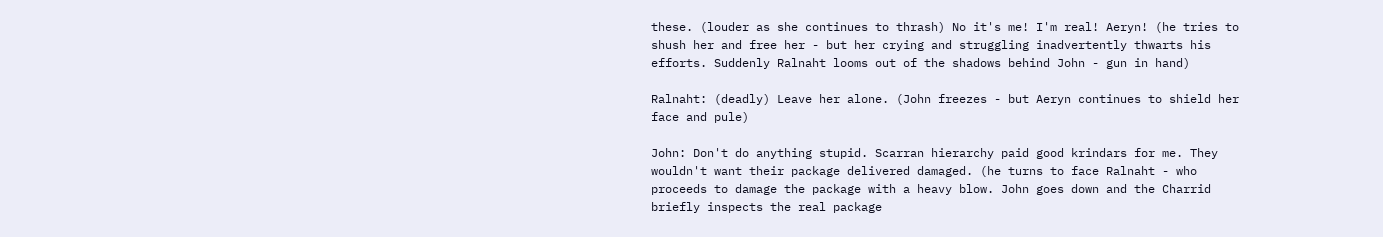these. (louder as she continues to thrash) No it's me! I'm real! Aeryn! (he tries to shush her and free her - but her crying and struggling inadvertently thwarts his efforts. Suddenly Ralnaht looms out of the shadows behind John - gun in hand)

Ralnaht: (deadly) Leave her alone. (John freezes - but Aeryn continues to shield her face and pule)

John: Don't do anything stupid. Scarran hierarchy paid good krindars for me. They wouldn't want their package delivered damaged. (he turns to face Ralnaht - who proceeds to damage the package with a heavy blow. John goes down and the Charrid briefly inspects the real package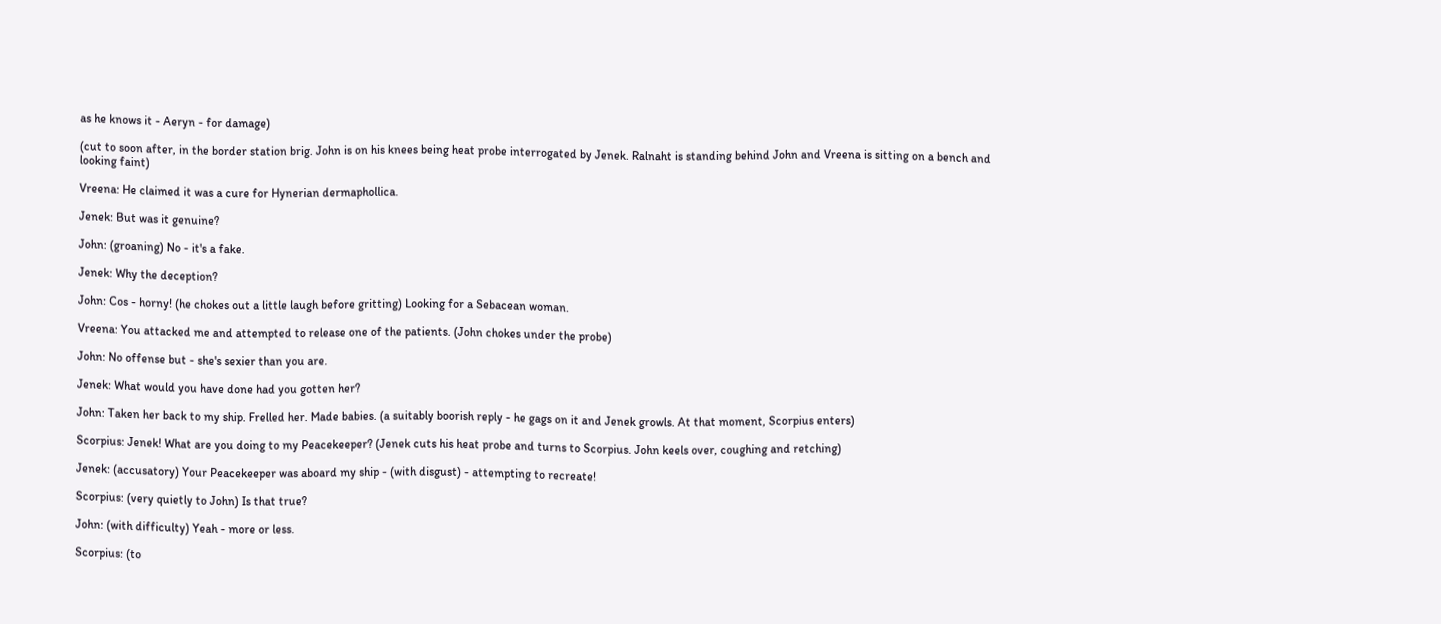as he knows it - Aeryn - for damage)

(cut to soon after, in the border station brig. John is on his knees being heat probe interrogated by Jenek. Ralnaht is standing behind John and Vreena is sitting on a bench and looking faint)

Vreena: He claimed it was a cure for Hynerian dermaphollica.

Jenek: But was it genuine?

John: (groaning) No - it's a fake.

Jenek: Why the deception?

John: Cos - horny! (he chokes out a little laugh before gritting) Looking for a Sebacean woman.

Vreena: You attacked me and attempted to release one of the patients. (John chokes under the probe)

John: No offense but - she's sexier than you are.

Jenek: What would you have done had you gotten her?

John: Taken her back to my ship. Frelled her. Made babies. (a suitably boorish reply - he gags on it and Jenek growls. At that moment, Scorpius enters)

Scorpius: Jenek! What are you doing to my Peacekeeper? (Jenek cuts his heat probe and turns to Scorpius. John keels over, coughing and retching)

Jenek: (accusatory) Your Peacekeeper was aboard my ship - (with disgust) - attempting to recreate!

Scorpius: (very quietly to John) Is that true?

John: (with difficulty) Yeah - more or less.

Scorpius: (to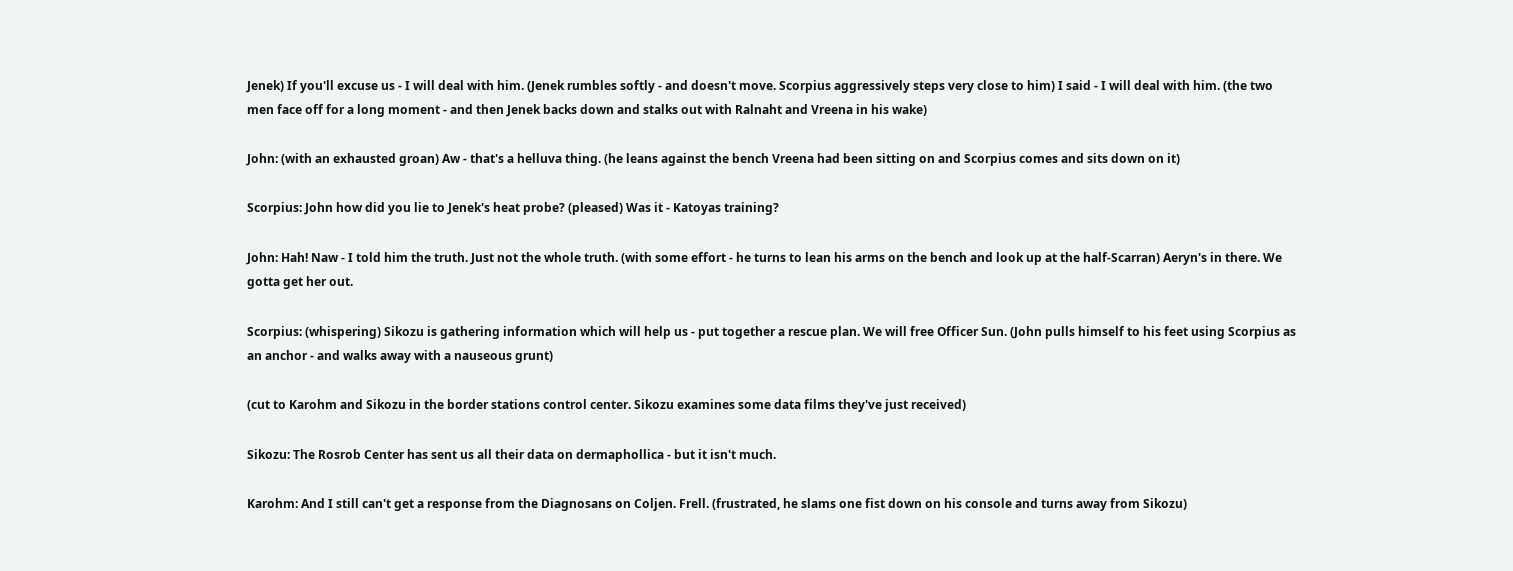Jenek) If you'll excuse us - I will deal with him. (Jenek rumbles softly - and doesn't move. Scorpius aggressively steps very close to him) I said - I will deal with him. (the two men face off for a long moment - and then Jenek backs down and stalks out with Ralnaht and Vreena in his wake)

John: (with an exhausted groan) Aw - that's a helluva thing. (he leans against the bench Vreena had been sitting on and Scorpius comes and sits down on it)

Scorpius: John how did you lie to Jenek's heat probe? (pleased) Was it - Katoyas training?

John: Hah! Naw - I told him the truth. Just not the whole truth. (with some effort - he turns to lean his arms on the bench and look up at the half-Scarran) Aeryn's in there. We gotta get her out.

Scorpius: (whispering) Sikozu is gathering information which will help us - put together a rescue plan. We will free Officer Sun. (John pulls himself to his feet using Scorpius as an anchor - and walks away with a nauseous grunt)

(cut to Karohm and Sikozu in the border stations control center. Sikozu examines some data films they've just received)

Sikozu: The Rosrob Center has sent us all their data on dermaphollica - but it isn't much.

Karohm: And I still can't get a response from the Diagnosans on Coljen. Frell. (frustrated, he slams one fist down on his console and turns away from Sikozu)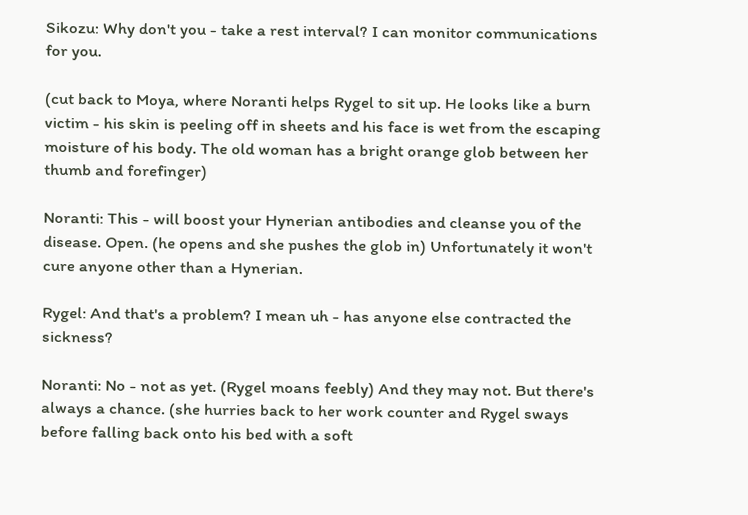Sikozu: Why don't you - take a rest interval? I can monitor communications for you.

(cut back to Moya, where Noranti helps Rygel to sit up. He looks like a burn victim - his skin is peeling off in sheets and his face is wet from the escaping moisture of his body. The old woman has a bright orange glob between her thumb and forefinger)

Noranti: This - will boost your Hynerian antibodies and cleanse you of the disease. Open. (he opens and she pushes the glob in) Unfortunately it won't cure anyone other than a Hynerian.

Rygel: And that's a problem? I mean uh - has anyone else contracted the sickness?

Noranti: No - not as yet. (Rygel moans feebly) And they may not. But there's always a chance. (she hurries back to her work counter and Rygel sways before falling back onto his bed with a soft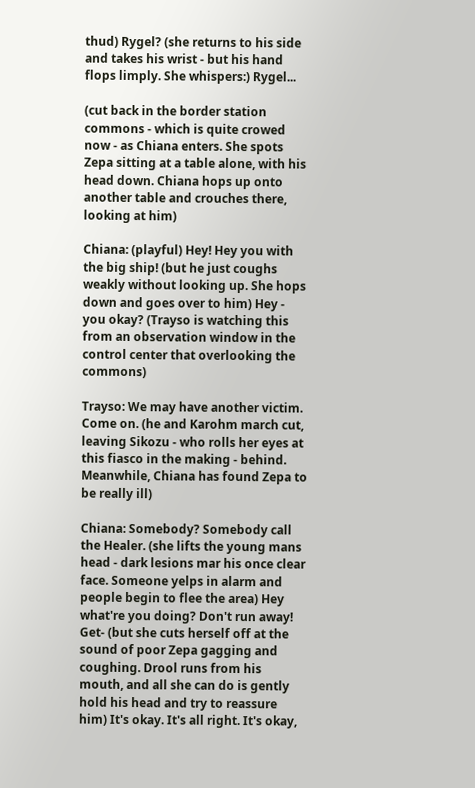thud) Rygel? (she returns to his side and takes his wrist - but his hand flops limply. She whispers:) Rygel...

(cut back in the border station commons - which is quite crowed now - as Chiana enters. She spots Zepa sitting at a table alone, with his head down. Chiana hops up onto another table and crouches there, looking at him)

Chiana: (playful) Hey! Hey you with the big ship! (but he just coughs weakly without looking up. She hops down and goes over to him) Hey - you okay? (Trayso is watching this from an observation window in the control center that overlooking the commons)

Trayso: We may have another victim. Come on. (he and Karohm march cut, leaving Sikozu - who rolls her eyes at this fiasco in the making - behind. Meanwhile, Chiana has found Zepa to be really ill)

Chiana: Somebody? Somebody call the Healer. (she lifts the young mans head - dark lesions mar his once clear face. Someone yelps in alarm and people begin to flee the area) Hey what're you doing? Don't run away! Get- (but she cuts herself off at the sound of poor Zepa gagging and coughing. Drool runs from his mouth, and all she can do is gently hold his head and try to reassure him) It's okay. It's all right. It's okay,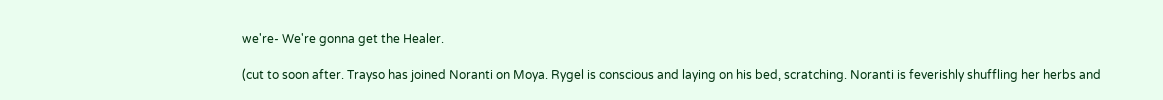we're- We're gonna get the Healer.

(cut to soon after. Trayso has joined Noranti on Moya. Rygel is conscious and laying on his bed, scratching. Noranti is feverishly shuffling her herbs and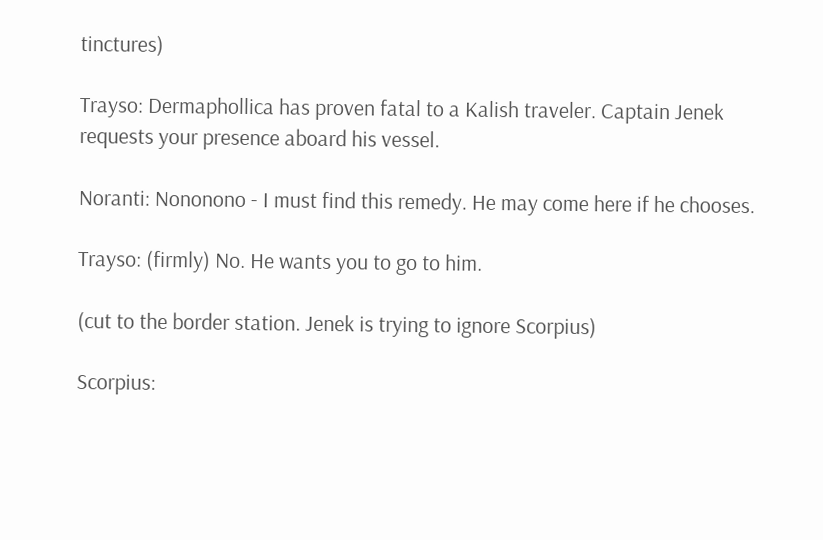tinctures)

Trayso: Dermaphollica has proven fatal to a Kalish traveler. Captain Jenek requests your presence aboard his vessel.

Noranti: Nononono - I must find this remedy. He may come here if he chooses.

Trayso: (firmly) No. He wants you to go to him.

(cut to the border station. Jenek is trying to ignore Scorpius)

Scorpius: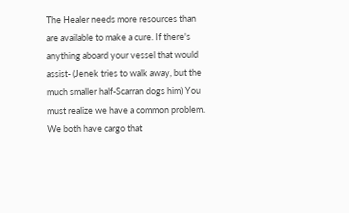The Healer needs more resources than are available to make a cure. If there's anything aboard your vessel that would assist- (Jenek tries to walk away, but the much smaller half-Scarran dogs him) You must realize we have a common problem. We both have cargo that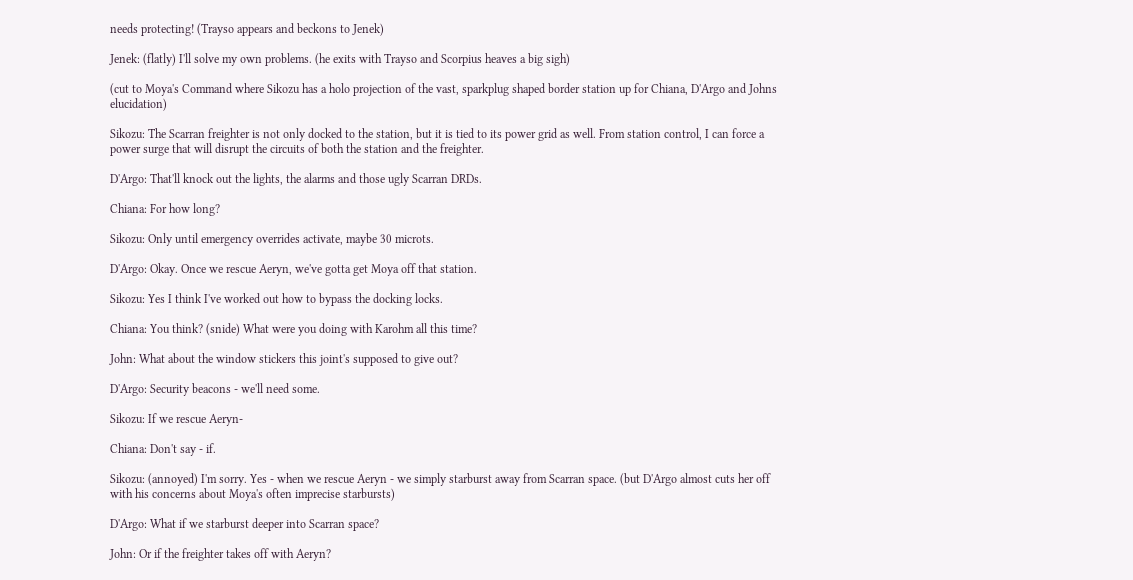needs protecting! (Trayso appears and beckons to Jenek)

Jenek: (flatly) I'll solve my own problems. (he exits with Trayso and Scorpius heaves a big sigh)

(cut to Moya's Command where Sikozu has a holo projection of the vast, sparkplug shaped border station up for Chiana, D'Argo and Johns elucidation)

Sikozu: The Scarran freighter is not only docked to the station, but it is tied to its power grid as well. From station control, I can force a power surge that will disrupt the circuits of both the station and the freighter.

D'Argo: That'll knock out the lights, the alarms and those ugly Scarran DRDs.

Chiana: For how long?

Sikozu: Only until emergency overrides activate, maybe 30 microts.

D'Argo: Okay. Once we rescue Aeryn, we've gotta get Moya off that station.

Sikozu: Yes I think I've worked out how to bypass the docking locks.

Chiana: You think? (snide) What were you doing with Karohm all this time?

John: What about the window stickers this joint's supposed to give out?

D'Argo: Security beacons - we'll need some.

Sikozu: If we rescue Aeryn-

Chiana: Don't say - if.

Sikozu: (annoyed) I'm sorry. Yes - when we rescue Aeryn - we simply starburst away from Scarran space. (but D'Argo almost cuts her off with his concerns about Moya's often imprecise starbursts)

D'Argo: What if we starburst deeper into Scarran space?

John: Or if the freighter takes off with Aeryn?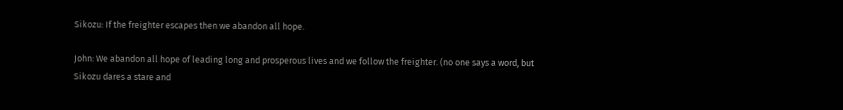Sikozu: If the freighter escapes then we abandon all hope.

John: We abandon all hope of leading long and prosperous lives and we follow the freighter. (no one says a word, but Sikozu dares a stare and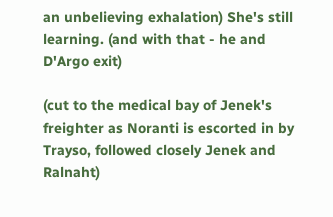an unbelieving exhalation) She's still learning. (and with that - he and D'Argo exit)

(cut to the medical bay of Jenek's freighter as Noranti is escorted in by Trayso, followed closely Jenek and Ralnaht)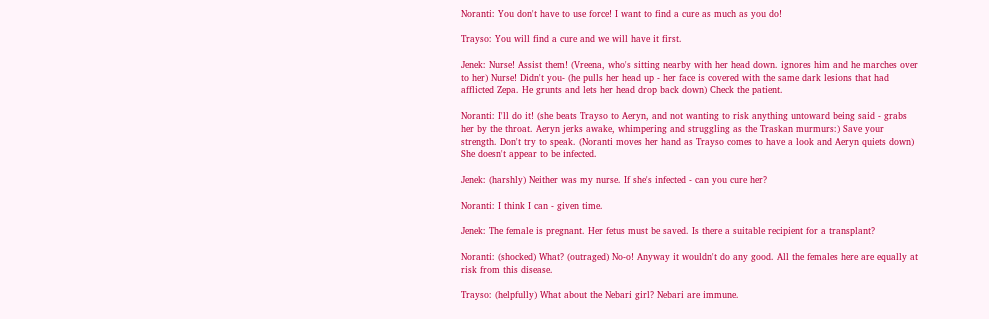Noranti: You don't have to use force! I want to find a cure as much as you do!

Trayso: You will find a cure and we will have it first.

Jenek: Nurse! Assist them! (Vreena, who's sitting nearby with her head down. ignores him and he marches over to her) Nurse! Didn't you- (he pulls her head up - her face is covered with the same dark lesions that had afflicted Zepa. He grunts and lets her head drop back down) Check the patient.

Noranti: I'll do it! (she beats Trayso to Aeryn, and not wanting to risk anything untoward being said - grabs her by the throat. Aeryn jerks awake, whimpering and struggling as the Traskan murmurs:) Save your strength. Don't try to speak. (Noranti moves her hand as Trayso comes to have a look and Aeryn quiets down) She doesn't appear to be infected.

Jenek: (harshly) Neither was my nurse. If she's infected - can you cure her?

Noranti: I think I can - given time.

Jenek: The female is pregnant. Her fetus must be saved. Is there a suitable recipient for a transplant?

Noranti: (shocked) What? (outraged) No-o! Anyway it wouldn't do any good. All the females here are equally at risk from this disease.

Trayso: (helpfully) What about the Nebari girl? Nebari are immune.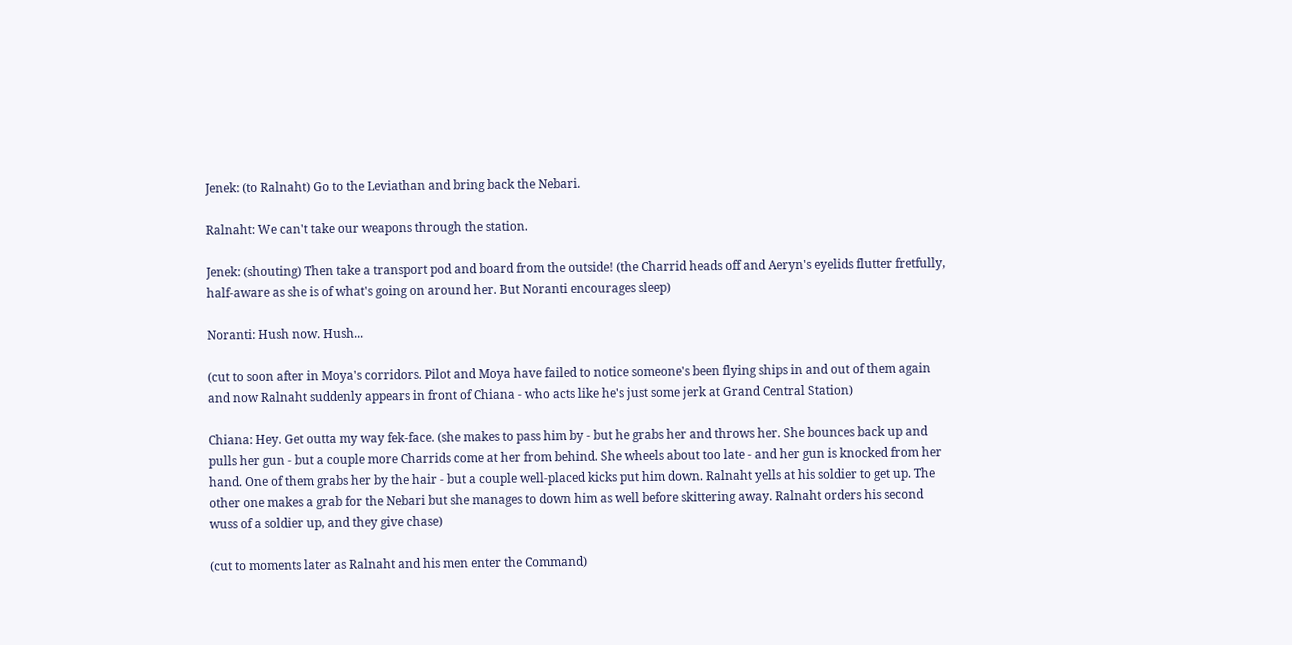Jenek: (to Ralnaht) Go to the Leviathan and bring back the Nebari.

Ralnaht: We can't take our weapons through the station.

Jenek: (shouting) Then take a transport pod and board from the outside! (the Charrid heads off and Aeryn's eyelids flutter fretfully, half-aware as she is of what's going on around her. But Noranti encourages sleep)

Noranti: Hush now. Hush...

(cut to soon after in Moya's corridors. Pilot and Moya have failed to notice someone's been flying ships in and out of them again and now Ralnaht suddenly appears in front of Chiana - who acts like he's just some jerk at Grand Central Station)

Chiana: Hey. Get outta my way fek-face. (she makes to pass him by - but he grabs her and throws her. She bounces back up and pulls her gun - but a couple more Charrids come at her from behind. She wheels about too late - and her gun is knocked from her hand. One of them grabs her by the hair - but a couple well-placed kicks put him down. Ralnaht yells at his soldier to get up. The other one makes a grab for the Nebari but she manages to down him as well before skittering away. Ralnaht orders his second wuss of a soldier up, and they give chase)

(cut to moments later as Ralnaht and his men enter the Command)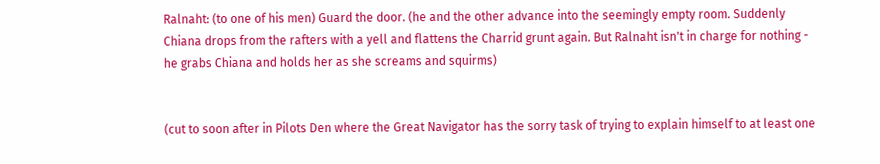Ralnaht: (to one of his men) Guard the door. (he and the other advance into the seemingly empty room. Suddenly Chiana drops from the rafters with a yell and flattens the Charrid grunt again. But Ralnaht isn't in charge for nothing - he grabs Chiana and holds her as she screams and squirms)


(cut to soon after in Pilots Den where the Great Navigator has the sorry task of trying to explain himself to at least one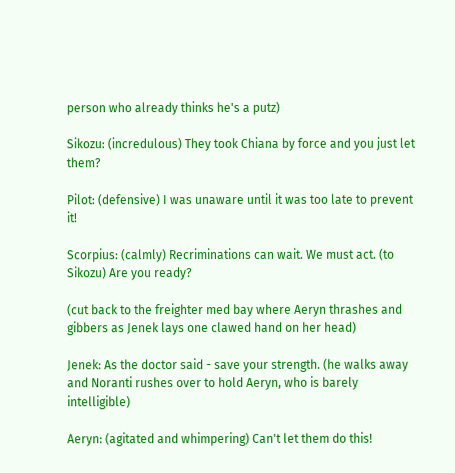person who already thinks he's a putz)

Sikozu: (incredulous) They took Chiana by force and you just let them?

Pilot: (defensive) I was unaware until it was too late to prevent it!

Scorpius: (calmly) Recriminations can wait. We must act. (to Sikozu) Are you ready?

(cut back to the freighter med bay where Aeryn thrashes and gibbers as Jenek lays one clawed hand on her head)

Jenek: As the doctor said - save your strength. (he walks away and Noranti rushes over to hold Aeryn, who is barely intelligible)

Aeryn: (agitated and whimpering) Can't let them do this!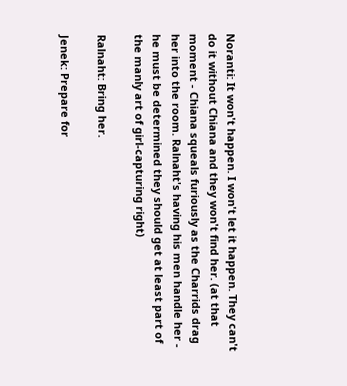Noranti: It won't happen. I won't let it happen. They can't do it without Chiana and they won't find her. (at that moment - Chiana squeals furiously as the Charrids drag her into the room. Ralnaht's having his men handle her - he must be determined they should get at least part of the manly art of girl-capturing right)

Ralnaht: Bring her.

Jenek: Prepare for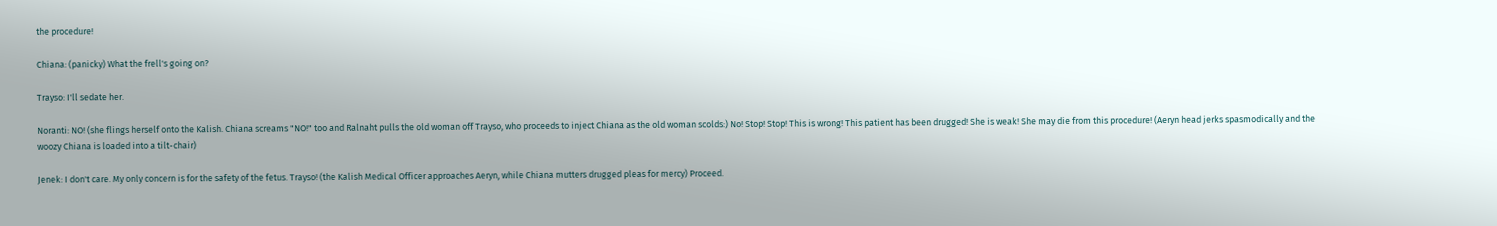the procedure!

Chiana: (panicky) What the frell's going on?

Trayso: I'll sedate her.

Noranti: NO! (she flings herself onto the Kalish. Chiana screams "NO!" too and Ralnaht pulls the old woman off Trayso, who proceeds to inject Chiana as the old woman scolds:) No! Stop! Stop! This is wrong! This patient has been drugged! She is weak! She may die from this procedure! (Aeryn head jerks spasmodically and the woozy Chiana is loaded into a tilt-chair)

Jenek: I don't care. My only concern is for the safety of the fetus. Trayso! (the Kalish Medical Officer approaches Aeryn, while Chiana mutters drugged pleas for mercy) Proceed.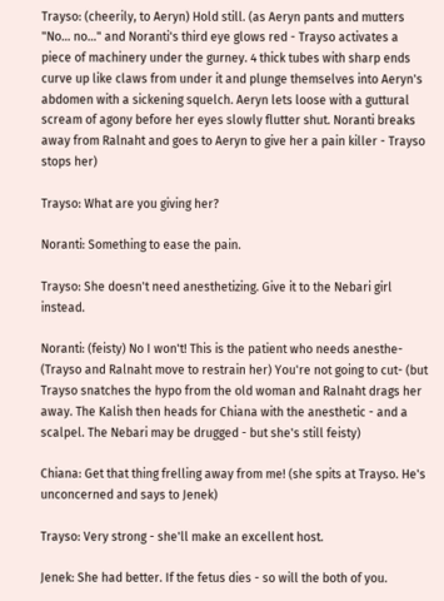Trayso: (cheerily, to Aeryn) Hold still. (as Aeryn pants and mutters "No... no..." and Noranti's third eye glows red - Trayso activates a piece of machinery under the gurney. 4 thick tubes with sharp ends curve up like claws from under it and plunge themselves into Aeryn's abdomen with a sickening squelch. Aeryn lets loose with a guttural scream of agony before her eyes slowly flutter shut. Noranti breaks away from Ralnaht and goes to Aeryn to give her a pain killer - Trayso stops her)

Trayso: What are you giving her?

Noranti: Something to ease the pain.

Trayso: She doesn't need anesthetizing. Give it to the Nebari girl instead.

Noranti: (feisty) No I won't! This is the patient who needs anesthe- (Trayso and Ralnaht move to restrain her) You're not going to cut- (but Trayso snatches the hypo from the old woman and Ralnaht drags her away. The Kalish then heads for Chiana with the anesthetic - and a scalpel. The Nebari may be drugged - but she's still feisty)

Chiana: Get that thing frelling away from me! (she spits at Trayso. He's unconcerned and says to Jenek)

Trayso: Very strong - she'll make an excellent host.

Jenek: She had better. If the fetus dies - so will the both of you.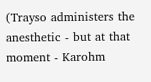(Trayso administers the anesthetic - but at that moment - Karohm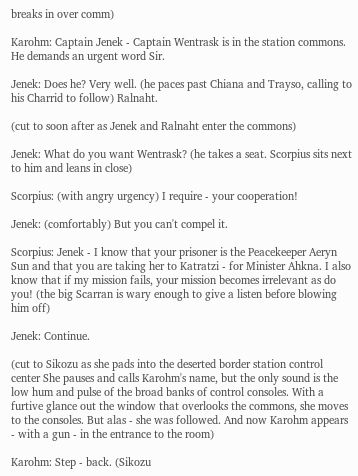breaks in over comm)

Karohm: Captain Jenek - Captain Wentrask is in the station commons. He demands an urgent word Sir.

Jenek: Does he? Very well. (he paces past Chiana and Trayso, calling to his Charrid to follow) Ralnaht.

(cut to soon after as Jenek and Ralnaht enter the commons)

Jenek: What do you want Wentrask? (he takes a seat. Scorpius sits next to him and leans in close)

Scorpius: (with angry urgency) I require - your cooperation!

Jenek: (comfortably) But you can't compel it.

Scorpius: Jenek - I know that your prisoner is the Peacekeeper Aeryn Sun and that you are taking her to Katratzi - for Minister Ahkna. I also know that if my mission fails, your mission becomes irrelevant as do you! (the big Scarran is wary enough to give a listen before blowing him off)

Jenek: Continue.

(cut to Sikozu as she pads into the deserted border station control center She pauses and calls Karohm's name, but the only sound is the low hum and pulse of the broad banks of control consoles. With a furtive glance out the window that overlooks the commons, she moves to the consoles. But alas - she was followed. And now Karohm appears - with a gun - in the entrance to the room)

Karohm: Step - back. (Sikozu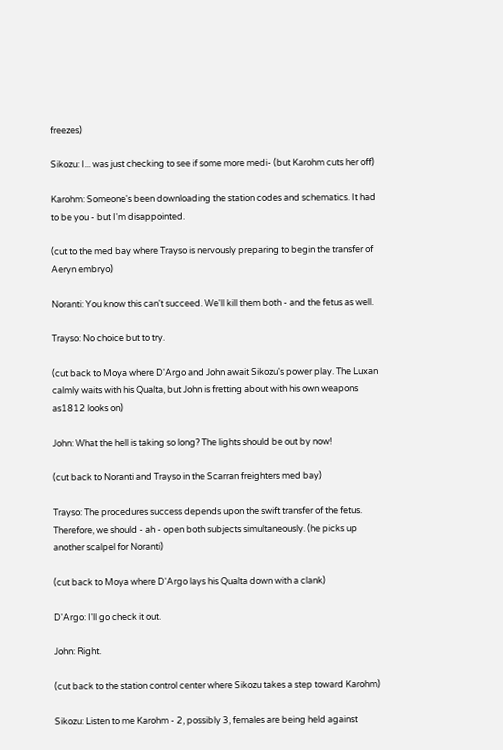freezes)

Sikozu: I... was just checking to see if some more medi- (but Karohm cuts her off)

Karohm: Someone's been downloading the station codes and schematics. It had to be you - but I'm disappointed.

(cut to the med bay where Trayso is nervously preparing to begin the transfer of Aeryn embryo)

Noranti: You know this can't succeed. We'll kill them both - and the fetus as well.

Trayso: No choice but to try.

(cut back to Moya where D'Argo and John await Sikozu's power play. The Luxan calmly waits with his Qualta, but John is fretting about with his own weapons as1812 looks on)

John: What the hell is taking so long? The lights should be out by now!

(cut back to Noranti and Trayso in the Scarran freighters med bay)

Trayso: The procedures success depends upon the swift transfer of the fetus. Therefore, we should - ah - open both subjects simultaneously. (he picks up another scalpel for Noranti)

(cut back to Moya where D'Argo lays his Qualta down with a clank)

D'Argo: I'll go check it out.

John: Right.

(cut back to the station control center where Sikozu takes a step toward Karohm)

Sikozu: Listen to me Karohm - 2, possibly 3, females are being held against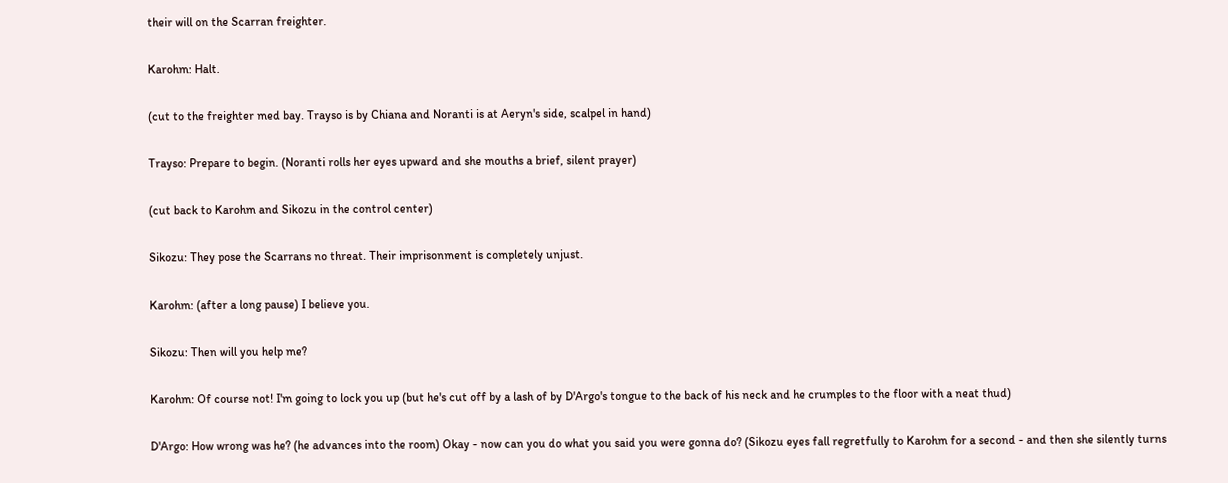their will on the Scarran freighter.

Karohm: Halt.

(cut to the freighter med bay. Trayso is by Chiana and Noranti is at Aeryn's side, scalpel in hand)

Trayso: Prepare to begin. (Noranti rolls her eyes upward and she mouths a brief, silent prayer)

(cut back to Karohm and Sikozu in the control center)

Sikozu: They pose the Scarrans no threat. Their imprisonment is completely unjust.

Karohm: (after a long pause) I believe you.

Sikozu: Then will you help me?

Karohm: Of course not! I'm going to lock you up (but he's cut off by a lash of by D'Argo's tongue to the back of his neck and he crumples to the floor with a neat thud)

D'Argo: How wrong was he? (he advances into the room) Okay - now can you do what you said you were gonna do? (Sikozu eyes fall regretfully to Karohm for a second - and then she silently turns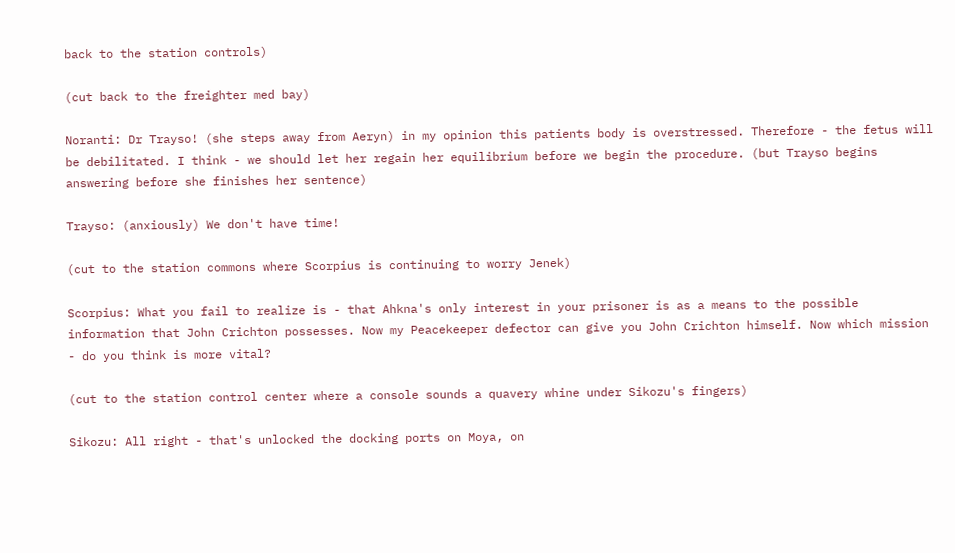back to the station controls)

(cut back to the freighter med bay)

Noranti: Dr Trayso! (she steps away from Aeryn) in my opinion this patients body is overstressed. Therefore - the fetus will be debilitated. I think - we should let her regain her equilibrium before we begin the procedure. (but Trayso begins answering before she finishes her sentence)

Trayso: (anxiously) We don't have time!

(cut to the station commons where Scorpius is continuing to worry Jenek)

Scorpius: What you fail to realize is - that Ahkna's only interest in your prisoner is as a means to the possible information that John Crichton possesses. Now my Peacekeeper defector can give you John Crichton himself. Now which mission - do you think is more vital?

(cut to the station control center where a console sounds a quavery whine under Sikozu's fingers)

Sikozu: All right - that's unlocked the docking ports on Moya, on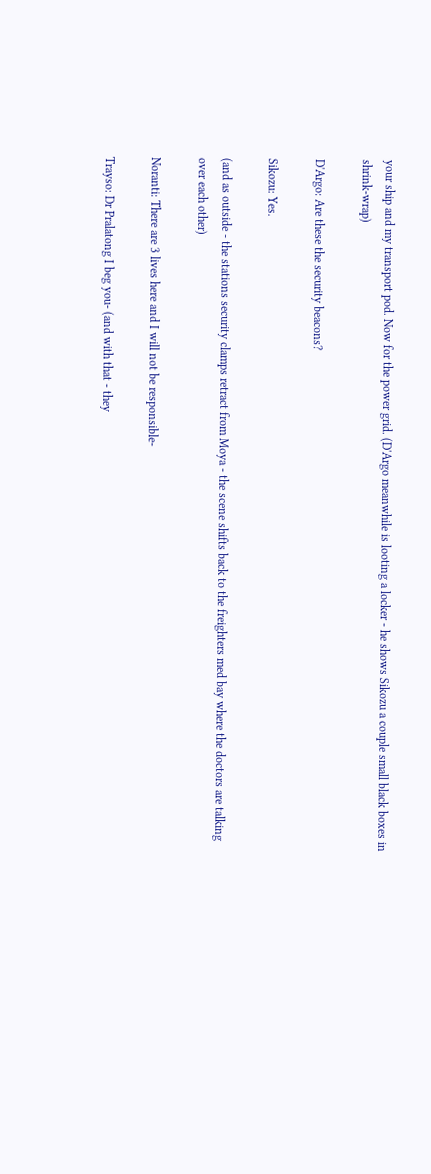your ship and my transport pod. Now for the power grid. (D'Argo meanwhile is looting a locker - he shows Sikozu a couple small black boxes in shrink-wrap)

D'Argo: Are these the security beacons?

Sikozu: Yes.

(and as outside - the stations security clamps retract from Moya - the scene shifts back to the freighters med bay where the doctors are talking over each other)

Noranti: There are 3 lives here and I will not be responsible-

Trayso: Dr Pralatong I beg you- (and with that - they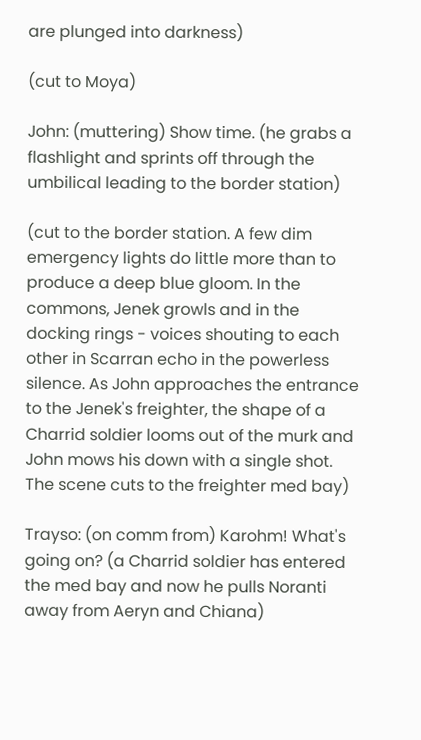are plunged into darkness)

(cut to Moya)

John: (muttering) Show time. (he grabs a flashlight and sprints off through the umbilical leading to the border station)

(cut to the border station. A few dim emergency lights do little more than to produce a deep blue gloom. In the commons, Jenek growls and in the docking rings - voices shouting to each other in Scarran echo in the powerless silence. As John approaches the entrance to the Jenek's freighter, the shape of a Charrid soldier looms out of the murk and John mows his down with a single shot. The scene cuts to the freighter med bay)

Trayso: (on comm from) Karohm! What's going on? (a Charrid soldier has entered the med bay and now he pulls Noranti away from Aeryn and Chiana)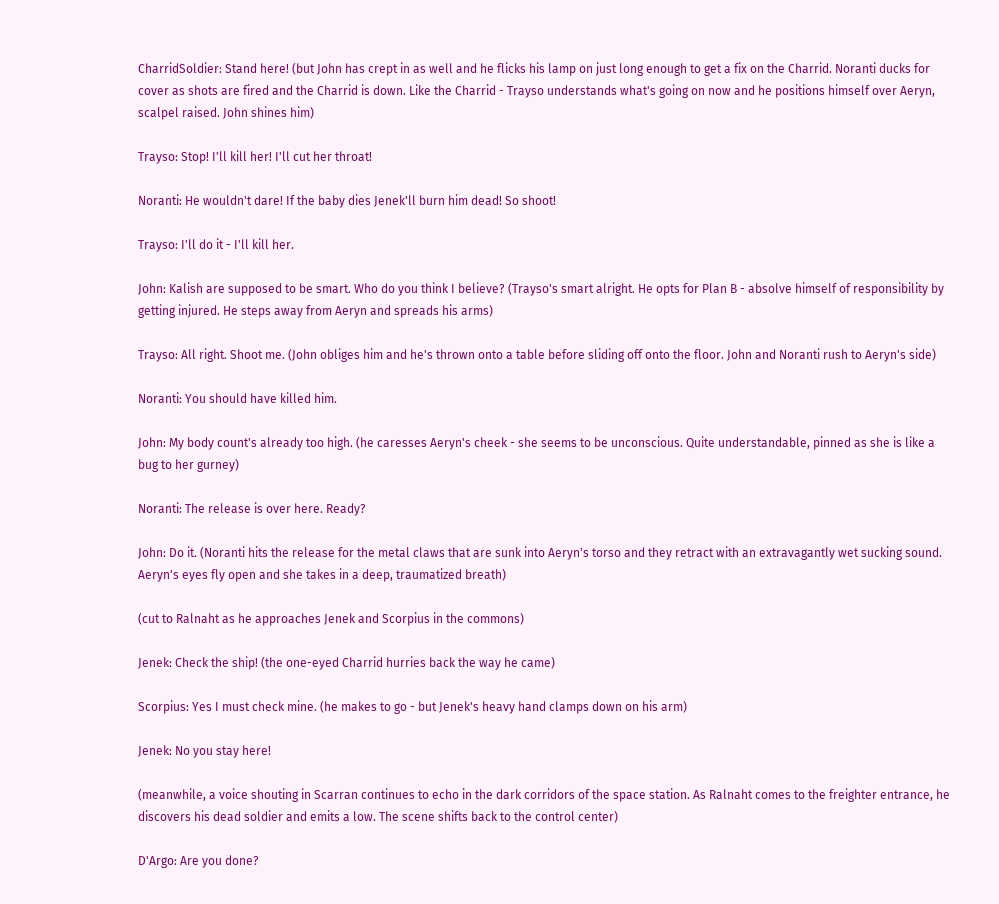CharridSoldier: Stand here! (but John has crept in as well and he flicks his lamp on just long enough to get a fix on the Charrid. Noranti ducks for cover as shots are fired and the Charrid is down. Like the Charrid - Trayso understands what's going on now and he positions himself over Aeryn, scalpel raised. John shines him)

Trayso: Stop! I'll kill her! I'll cut her throat!

Noranti: He wouldn't dare! If the baby dies Jenek'll burn him dead! So shoot!

Trayso: I'll do it - I'll kill her.

John: Kalish are supposed to be smart. Who do you think I believe? (Trayso's smart alright. He opts for Plan B - absolve himself of responsibility by getting injured. He steps away from Aeryn and spreads his arms)

Trayso: All right. Shoot me. (John obliges him and he's thrown onto a table before sliding off onto the floor. John and Noranti rush to Aeryn's side)

Noranti: You should have killed him.

John: My body count's already too high. (he caresses Aeryn's cheek - she seems to be unconscious. Quite understandable, pinned as she is like a bug to her gurney)

Noranti: The release is over here. Ready?

John: Do it. (Noranti hits the release for the metal claws that are sunk into Aeryn's torso and they retract with an extravagantly wet sucking sound. Aeryn's eyes fly open and she takes in a deep, traumatized breath)

(cut to Ralnaht as he approaches Jenek and Scorpius in the commons)

Jenek: Check the ship! (the one-eyed Charrid hurries back the way he came)

Scorpius: Yes I must check mine. (he makes to go - but Jenek's heavy hand clamps down on his arm)

Jenek: No you stay here!

(meanwhile, a voice shouting in Scarran continues to echo in the dark corridors of the space station. As Ralnaht comes to the freighter entrance, he discovers his dead soldier and emits a low. The scene shifts back to the control center)

D'Argo: Are you done?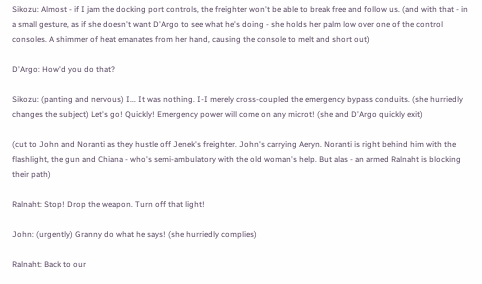Sikozu: Almost - if I jam the docking port controls, the freighter won't be able to break free and follow us. (and with that - in a small gesture, as if she doesn't want D'Argo to see what he's doing - she holds her palm low over one of the control consoles. A shimmer of heat emanates from her hand, causing the console to melt and short out)

D'Argo: How'd you do that?

Sikozu: (panting and nervous) I... It was nothing. I-I merely cross-coupled the emergency bypass conduits. (she hurriedly changes the subject) Let's go! Quickly! Emergency power will come on any microt! (she and D'Argo quickly exit)

(cut to John and Noranti as they hustle off Jenek's freighter. John's carrying Aeryn. Noranti is right behind him with the flashlight, the gun and Chiana - who's semi-ambulatory with the old woman's help. But alas - an armed Ralnaht is blocking their path)

Ralnaht: Stop! Drop the weapon. Turn off that light!

John: (urgently) Granny do what he says! (she hurriedly complies)

Ralnaht: Back to our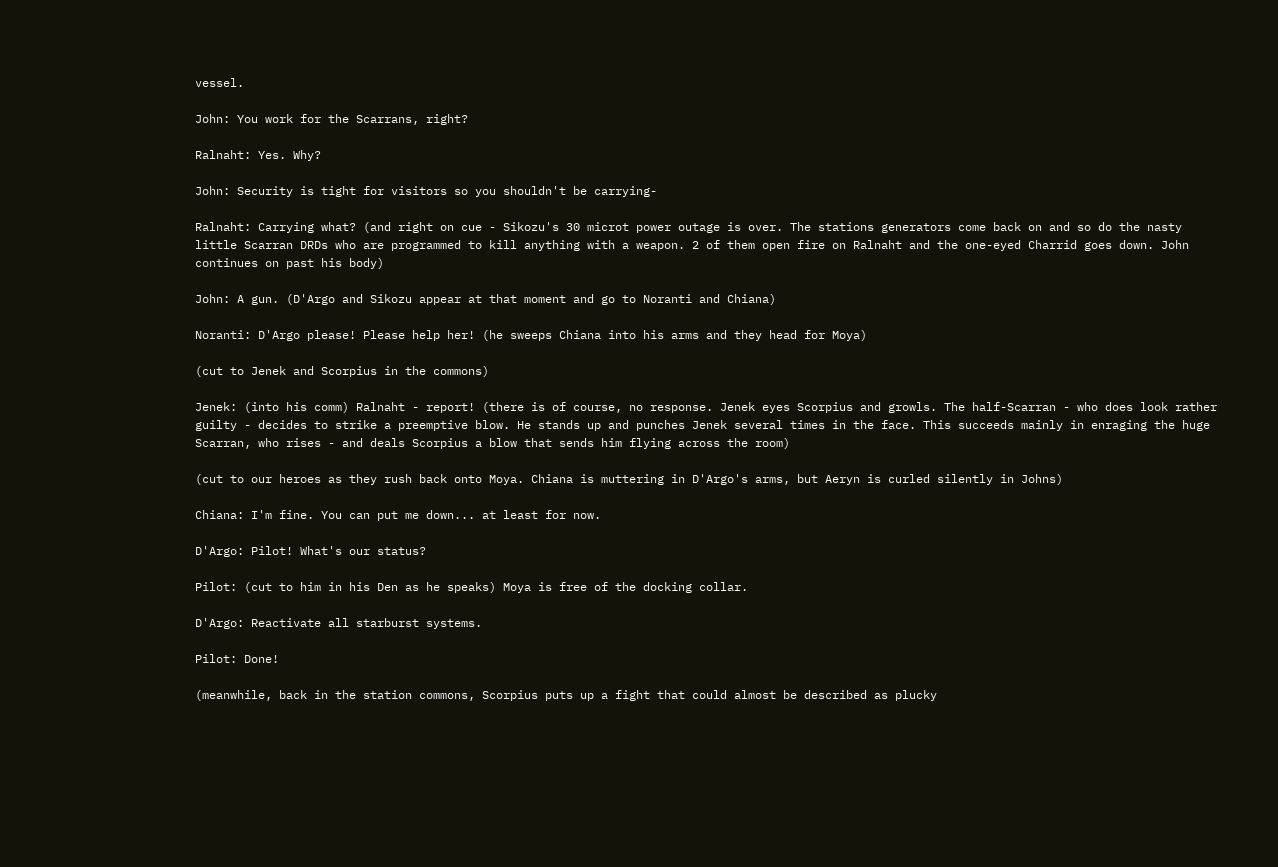vessel.

John: You work for the Scarrans, right?

Ralnaht: Yes. Why?

John: Security is tight for visitors so you shouldn't be carrying-

Ralnaht: Carrying what? (and right on cue - Sikozu's 30 microt power outage is over. The stations generators come back on and so do the nasty little Scarran DRDs who are programmed to kill anything with a weapon. 2 of them open fire on Ralnaht and the one-eyed Charrid goes down. John continues on past his body)

John: A gun. (D'Argo and Sikozu appear at that moment and go to Noranti and Chiana)

Noranti: D'Argo please! Please help her! (he sweeps Chiana into his arms and they head for Moya)

(cut to Jenek and Scorpius in the commons)

Jenek: (into his comm) Ralnaht - report! (there is of course, no response. Jenek eyes Scorpius and growls. The half-Scarran - who does look rather guilty - decides to strike a preemptive blow. He stands up and punches Jenek several times in the face. This succeeds mainly in enraging the huge Scarran, who rises - and deals Scorpius a blow that sends him flying across the room)

(cut to our heroes as they rush back onto Moya. Chiana is muttering in D'Argo's arms, but Aeryn is curled silently in Johns)

Chiana: I'm fine. You can put me down... at least for now.

D'Argo: Pilot! What's our status?

Pilot: (cut to him in his Den as he speaks) Moya is free of the docking collar.

D'Argo: Reactivate all starburst systems.

Pilot: Done!

(meanwhile, back in the station commons, Scorpius puts up a fight that could almost be described as plucky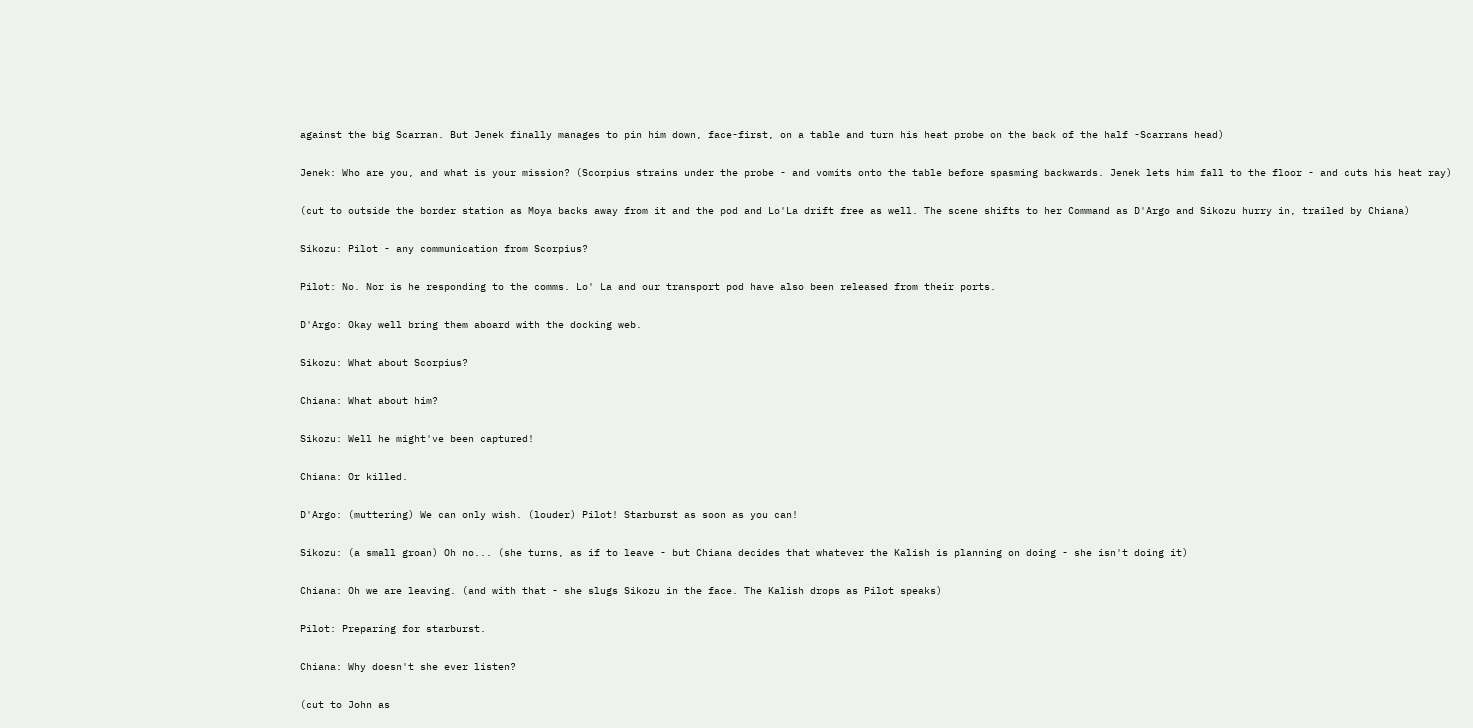against the big Scarran. But Jenek finally manages to pin him down, face-first, on a table and turn his heat probe on the back of the half -Scarrans head)

Jenek: Who are you, and what is your mission? (Scorpius strains under the probe - and vomits onto the table before spasming backwards. Jenek lets him fall to the floor - and cuts his heat ray)

(cut to outside the border station as Moya backs away from it and the pod and Lo'La drift free as well. The scene shifts to her Command as D'Argo and Sikozu hurry in, trailed by Chiana)

Sikozu: Pilot - any communication from Scorpius?

Pilot: No. Nor is he responding to the comms. Lo' La and our transport pod have also been released from their ports.

D'Argo: Okay well bring them aboard with the docking web.

Sikozu: What about Scorpius?

Chiana: What about him?

Sikozu: Well he might've been captured!

Chiana: Or killed.

D'Argo: (muttering) We can only wish. (louder) Pilot! Starburst as soon as you can!

Sikozu: (a small groan) Oh no... (she turns, as if to leave - but Chiana decides that whatever the Kalish is planning on doing - she isn't doing it)

Chiana: Oh we are leaving. (and with that - she slugs Sikozu in the face. The Kalish drops as Pilot speaks)

Pilot: Preparing for starburst.

Chiana: Why doesn't she ever listen?

(cut to John as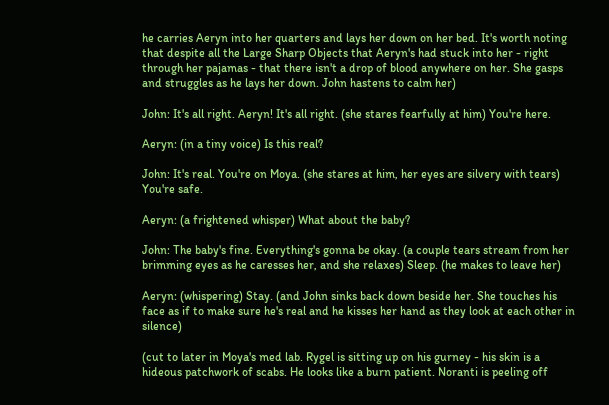he carries Aeryn into her quarters and lays her down on her bed. It's worth noting that despite all the Large Sharp Objects that Aeryn's had stuck into her - right through her pajamas - that there isn't a drop of blood anywhere on her. She gasps and struggles as he lays her down. John hastens to calm her)

John: It's all right. Aeryn! It's all right. (she stares fearfully at him) You're here.

Aeryn: (in a tiny voice) Is this real?

John: It's real. You're on Moya. (she stares at him, her eyes are silvery with tears) You're safe.

Aeryn: (a frightened whisper) What about the baby?

John: The baby's fine. Everything's gonna be okay. (a couple tears stream from her brimming eyes as he caresses her, and she relaxes) Sleep. (he makes to leave her)

Aeryn: (whispering) Stay. (and John sinks back down beside her. She touches his face as if to make sure he's real and he kisses her hand as they look at each other in silence)

(cut to later in Moya's med lab. Rygel is sitting up on his gurney - his skin is a hideous patchwork of scabs. He looks like a burn patient. Noranti is peeling off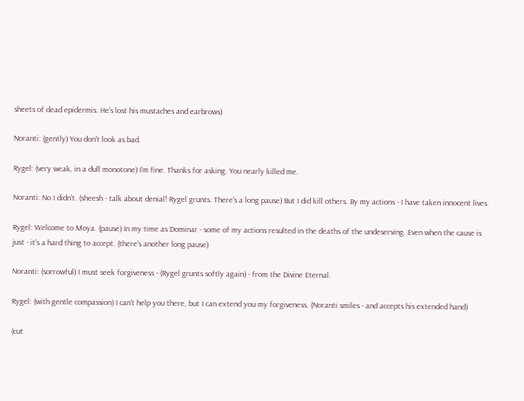sheets of dead epidermis. He's lost his mustaches and earbrows)

Noranti: (gently) You don't look as bad.

Rygel: (very weak, in a dull monotone) I'm fine. Thanks for asking. You nearly killed me.

Noranti: No I didn't. (sheesh - talk about denial! Rygel grunts. There's a long pause) But I did kill others. By my actions - I have taken innocent lives.

Rygel: Welcome to Moya. (pause) In my time as Dominar - some of my actions resulted in the deaths of the undeserving. Even when the cause is just - it's a hard thing to accept. (there's another long pause)

Noranti: (sorrowful) I must seek forgiveness - (Rygel grunts softly again) - from the Divine Eternal.

Rygel: (with gentle compassion) I can't help you there, but I can extend you my forgiveness. (Noranti smiles - and accepts his extended hand)

(cut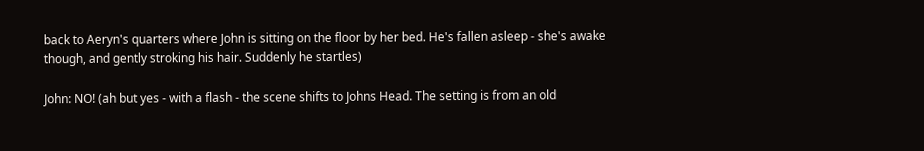back to Aeryn's quarters where John is sitting on the floor by her bed. He's fallen asleep - she's awake though, and gently stroking his hair. Suddenly he startles)

John: NO! (ah but yes - with a flash - the scene shifts to Johns Head. The setting is from an old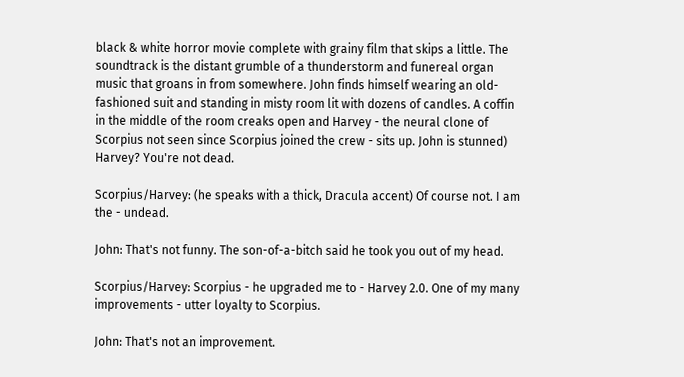black & white horror movie complete with grainy film that skips a little. The soundtrack is the distant grumble of a thunderstorm and funereal organ music that groans in from somewhere. John finds himself wearing an old-fashioned suit and standing in misty room lit with dozens of candles. A coffin in the middle of the room creaks open and Harvey - the neural clone of Scorpius not seen since Scorpius joined the crew - sits up. John is stunned) Harvey? You're not dead.

Scorpius/Harvey: (he speaks with a thick, Dracula accent) Of course not. I am the - undead.

John: That's not funny. The son-of-a-bitch said he took you out of my head.

Scorpius/Harvey: Scorpius - he upgraded me to - Harvey 2.0. One of my many improvements - utter loyalty to Scorpius.

John: That's not an improvement.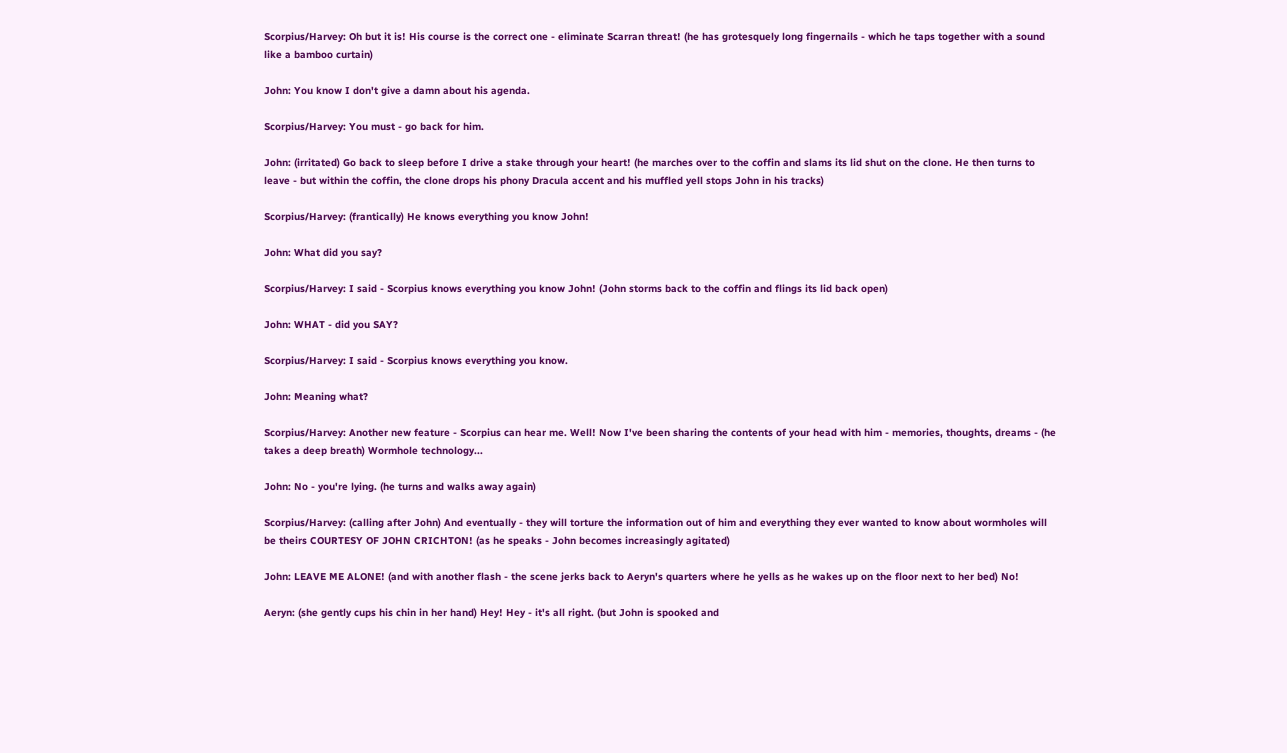Scorpius/Harvey: Oh but it is! His course is the correct one - eliminate Scarran threat! (he has grotesquely long fingernails - which he taps together with a sound like a bamboo curtain)

John: You know I don't give a damn about his agenda.

Scorpius/Harvey: You must - go back for him.

John: (irritated) Go back to sleep before I drive a stake through your heart! (he marches over to the coffin and slams its lid shut on the clone. He then turns to leave - but within the coffin, the clone drops his phony Dracula accent and his muffled yell stops John in his tracks)

Scorpius/Harvey: (frantically) He knows everything you know John!

John: What did you say?

Scorpius/Harvey: I said - Scorpius knows everything you know John! (John storms back to the coffin and flings its lid back open)

John: WHAT - did you SAY?

Scorpius/Harvey: I said - Scorpius knows everything you know.

John: Meaning what?

Scorpius/Harvey: Another new feature - Scorpius can hear me. Well! Now I've been sharing the contents of your head with him - memories, thoughts, dreams - (he takes a deep breath) Wormhole technology...

John: No - you're lying. (he turns and walks away again)

Scorpius/Harvey: (calling after John) And eventually - they will torture the information out of him and everything they ever wanted to know about wormholes will be theirs COURTESY OF JOHN CRICHTON! (as he speaks - John becomes increasingly agitated)

John: LEAVE ME ALONE! (and with another flash - the scene jerks back to Aeryn's quarters where he yells as he wakes up on the floor next to her bed) No!

Aeryn: (she gently cups his chin in her hand) Hey! Hey - it's all right. (but John is spooked and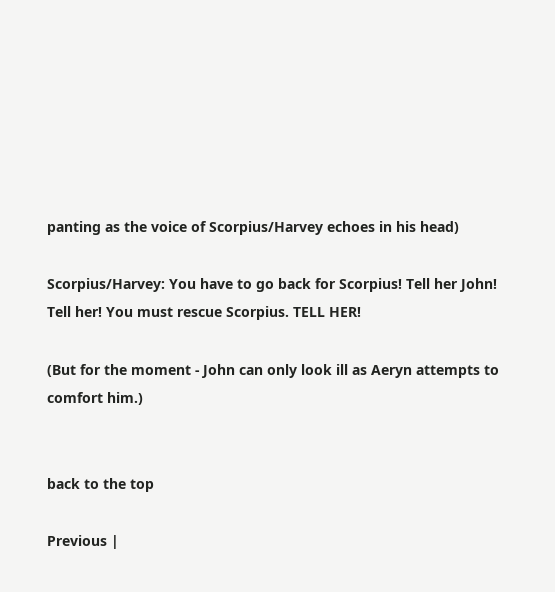panting as the voice of Scorpius/Harvey echoes in his head)

Scorpius/Harvey: You have to go back for Scorpius! Tell her John! Tell her! You must rescue Scorpius. TELL HER!

(But for the moment - John can only look ill as Aeryn attempts to comfort him.)


back to the top

Previous |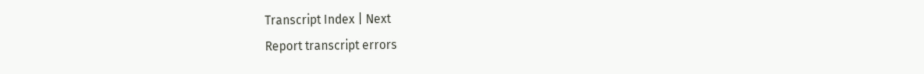Transcript Index | Next
Report transcript errors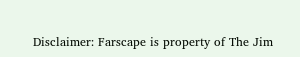Disclaimer: Farscape is property of The Jim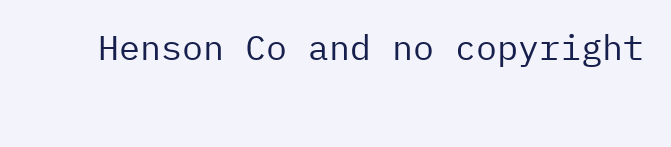Henson Co and no copyright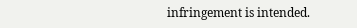infringement is intended.